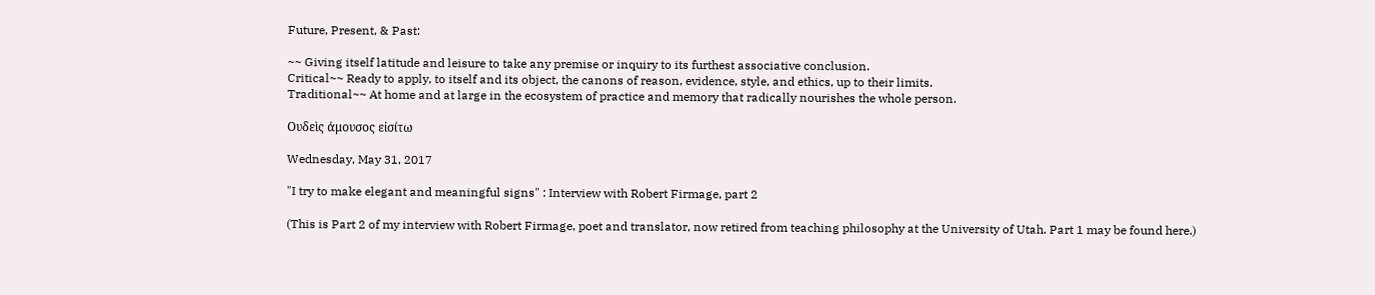Future, Present, & Past:

~~ Giving itself latitude and leisure to take any premise or inquiry to its furthest associative conclusion.
Critical~~ Ready to apply, to itself and its object, the canons of reason, evidence, style, and ethics, up to their limits.
Traditional~~ At home and at large in the ecosystem of practice and memory that radically nourishes the whole person.

Oυδεὶς άμουσος εἰσίτω

Wednesday, May 31, 2017

"I try to make elegant and meaningful signs" : Interview with Robert Firmage, part 2

(This is Part 2 of my interview with Robert Firmage, poet and translator, now retired from teaching philosophy at the University of Utah. Part 1 may be found here.)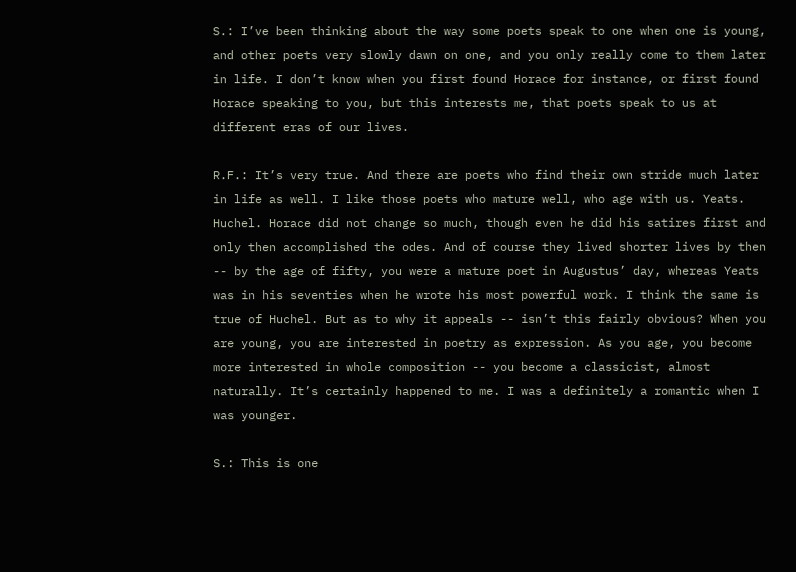S.: I’ve been thinking about the way some poets speak to one when one is young, and other poets very slowly dawn on one, and you only really come to them later in life. I don’t know when you first found Horace for instance, or first found Horace speaking to you, but this interests me, that poets speak to us at different eras of our lives.

R.F.: It’s very true. And there are poets who find their own stride much later in life as well. I like those poets who mature well, who age with us. Yeats. Huchel. Horace did not change so much, though even he did his satires first and only then accomplished the odes. And of course they lived shorter lives by then -- by the age of fifty, you were a mature poet in Augustus’ day, whereas Yeats was in his seventies when he wrote his most powerful work. I think the same is true of Huchel. But as to why it appeals -- isn’t this fairly obvious? When you are young, you are interested in poetry as expression. As you age, you become more interested in whole composition -- you become a classicist, almost naturally. It’s certainly happened to me. I was a definitely a romantic when I was younger.

S.: This is one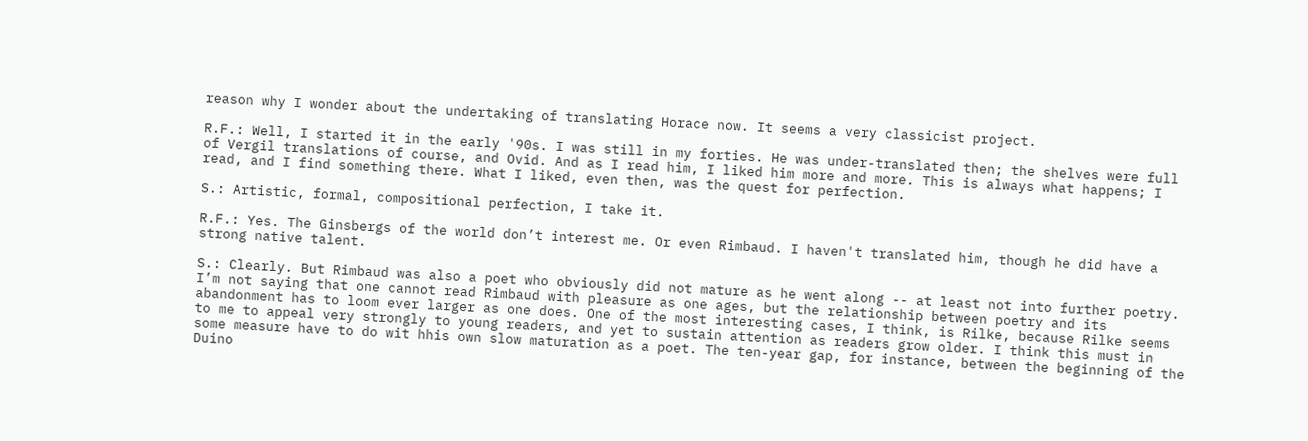reason why I wonder about the undertaking of translating Horace now. It seems a very classicist project.

R.F.: Well, I started it in the early '90s. I was still in my forties. He was under-translated then; the shelves were full of Vergil translations of course, and Ovid. And as I read him, I liked him more and more. This is always what happens; I read, and I find something there. What I liked, even then, was the quest for perfection.

S.: Artistic, formal, compositional perfection, I take it.

R.F.: Yes. The Ginsbergs of the world don’t interest me. Or even Rimbaud. I haven't translated him, though he did have a strong native talent.

S.: Clearly. But Rimbaud was also a poet who obviously did not mature as he went along -- at least not into further poetry. I’m not saying that one cannot read Rimbaud with pleasure as one ages, but the relationship between poetry and its abandonment has to loom ever larger as one does. One of the most interesting cases, I think, is Rilke, because Rilke seems to me to appeal very strongly to young readers, and yet to sustain attention as readers grow older. I think this must in some measure have to do wit hhis own slow maturation as a poet. The ten-year gap, for instance, between the beginning of the Duino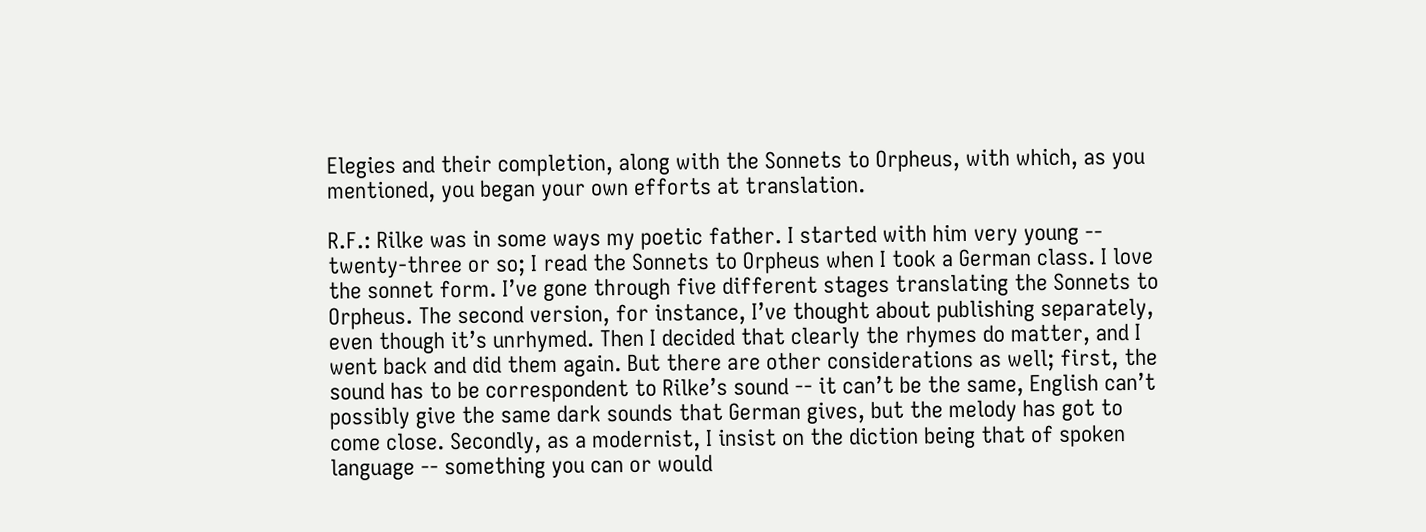Elegies and their completion, along with the Sonnets to Orpheus, with which, as you mentioned, you began your own efforts at translation.

R.F.: Rilke was in some ways my poetic father. I started with him very young -- twenty-three or so; I read the Sonnets to Orpheus when I took a German class. I love the sonnet form. I’ve gone through five different stages translating the Sonnets to Orpheus. The second version, for instance, I’ve thought about publishing separately, even though it’s unrhymed. Then I decided that clearly the rhymes do matter, and I went back and did them again. But there are other considerations as well; first, the sound has to be correspondent to Rilke’s sound -- it can’t be the same, English can’t possibly give the same dark sounds that German gives, but the melody has got to come close. Secondly, as a modernist, I insist on the diction being that of spoken language -- something you can or would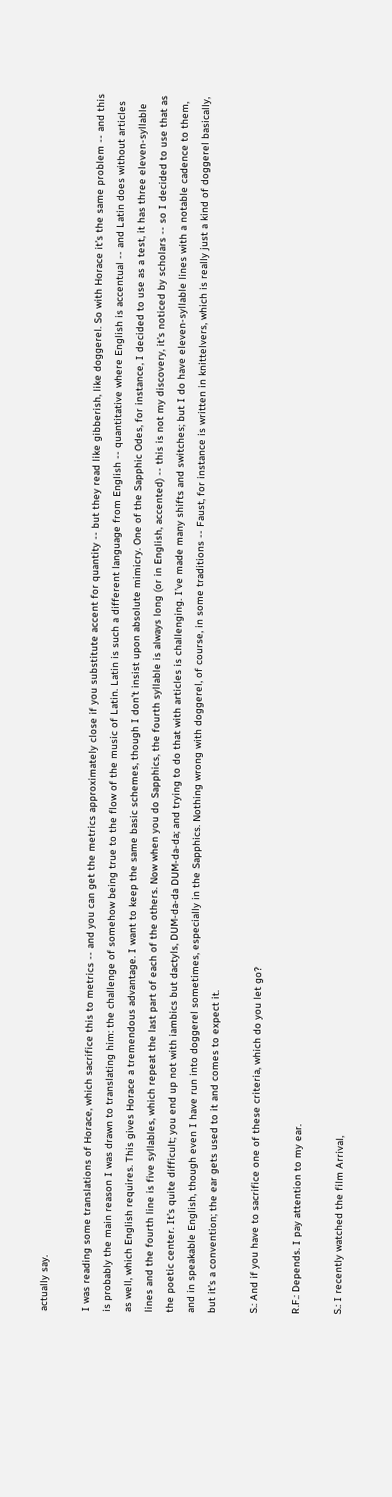actually say.

I was reading some translations of Horace, which sacrifice this to metrics -- and you can get the metrics approximately close if you substitute accent for quantity -- but they read like gibberish, like doggerel. So with Horace it’s the same problem -- and this is probably the main reason I was drawn to translating him: the challenge of somehow being true to the flow of the music of Latin. Latin is such a different language from English -- quantitative where English is accentual -- and Latin does without articles as well, which English requires. This gives Horace a tremendous advantage. I want to keep the same basic schemes, though I don’t insist upon absolute mimicry. One of the Sapphic Odes, for instance, I decided to use as a test, it has three eleven-syllable lines and the fourth line is five syllables, which repeat the last part of each of the others. Now when you do Sapphics, the fourth syllable is always long (or in English, accented) -- this is not my discovery, it’s noticed by scholars -- so I decided to use that as the poetic center. It’s quite difficult; you end up not with iambics but dactyls, DUM-da-da DUM-da-da; and trying to do that with articles is challenging. I’ve made many shifts and switches; but I do have eleven-syllable lines with a notable cadence to them, and in speakable English, though even I have run into doggerel sometimes, especially in the Sapphics. Nothing wrong with doggerel, of course, in some traditions -- Faust, for instance is written in knittelvers, which is really just a kind of doggerel basically, but it’s a convention; the ear gets used to it and comes to expect it.

S.: And if you have to sacrifice one of these criteria, which do you let go?

R.F.: Depends. I pay attention to my ear.

S.: I recently watched the film Arrival,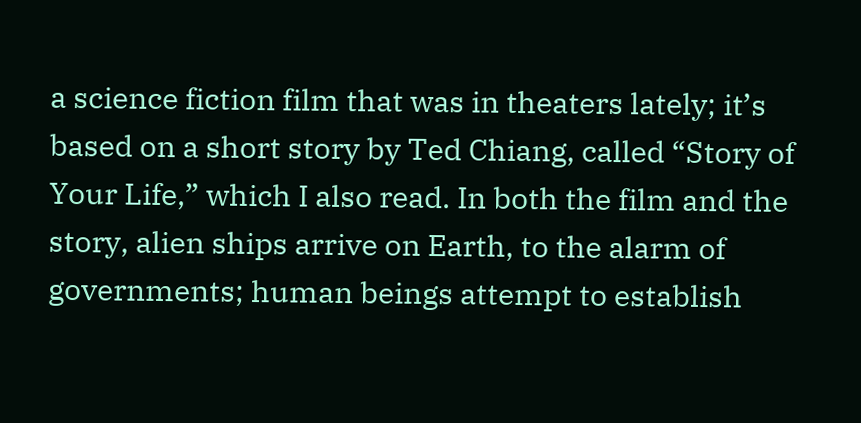a science fiction film that was in theaters lately; it’s based on a short story by Ted Chiang, called “Story of Your Life,” which I also read. In both the film and the story, alien ships arrive on Earth, to the alarm of governments; human beings attempt to establish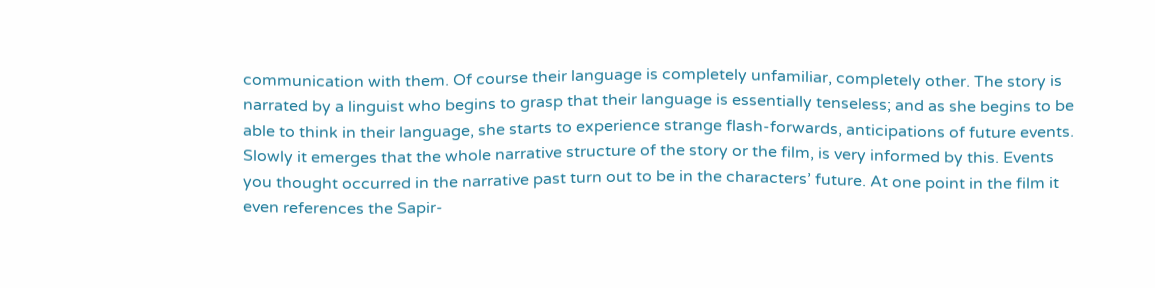communication with them. Of course their language is completely unfamiliar, completely other. The story is narrated by a linguist who begins to grasp that their language is essentially tenseless; and as she begins to be able to think in their language, she starts to experience strange flash-forwards, anticipations of future events. Slowly it emerges that the whole narrative structure of the story or the film, is very informed by this. Events you thought occurred in the narrative past turn out to be in the characters’ future. At one point in the film it even references the Sapir-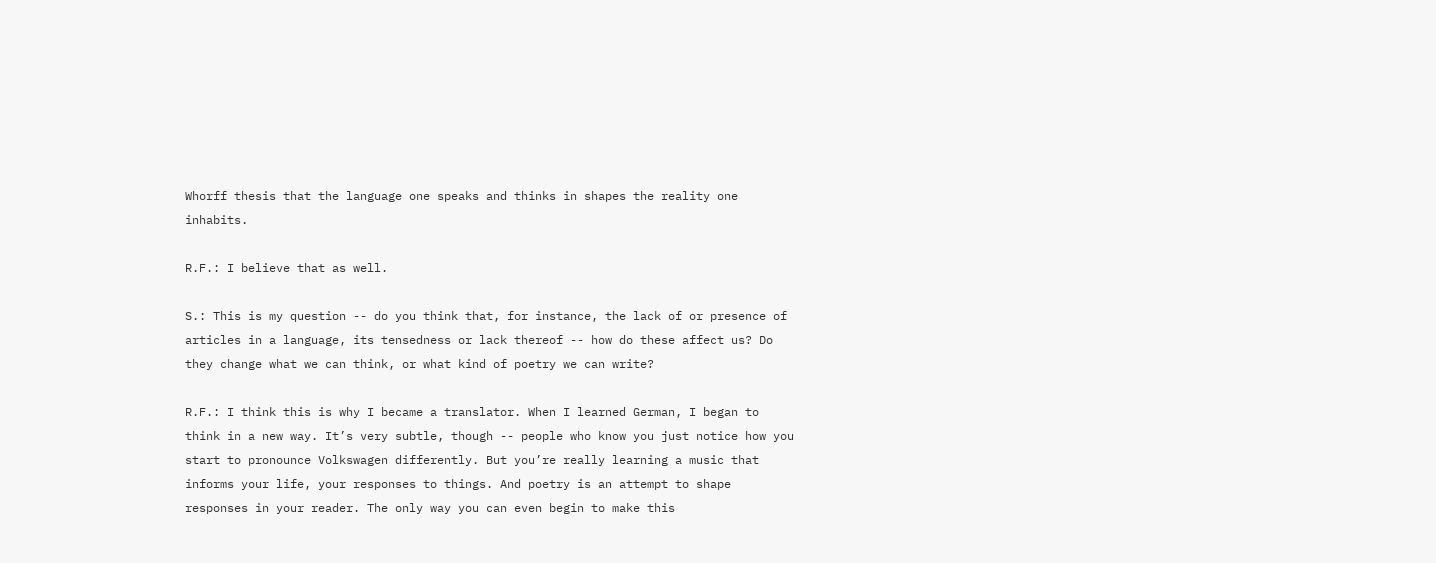Whorff thesis that the language one speaks and thinks in shapes the reality one inhabits.

R.F.: I believe that as well.

S.: This is my question -- do you think that, for instance, the lack of or presence of articles in a language, its tensedness or lack thereof -- how do these affect us? Do they change what we can think, or what kind of poetry we can write?

R.F.: I think this is why I became a translator. When I learned German, I began to think in a new way. It’s very subtle, though -- people who know you just notice how you start to pronounce Volkswagen differently. But you’re really learning a music that informs your life, your responses to things. And poetry is an attempt to shape responses in your reader. The only way you can even begin to make this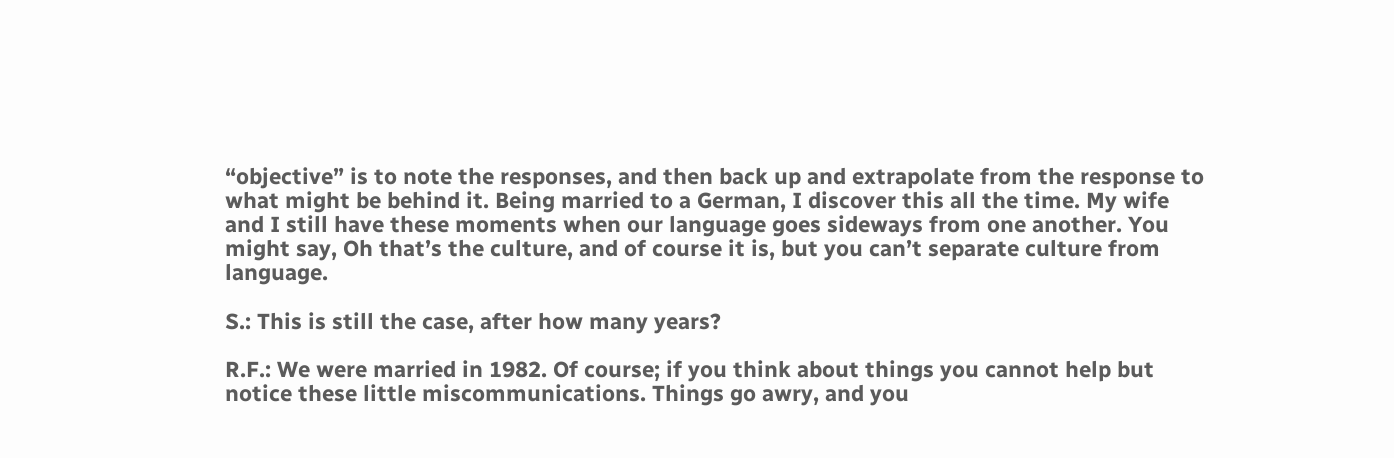“objective” is to note the responses, and then back up and extrapolate from the response to what might be behind it. Being married to a German, I discover this all the time. My wife and I still have these moments when our language goes sideways from one another. You might say, Oh that’s the culture, and of course it is, but you can’t separate culture from language.

S.: This is still the case, after how many years?

R.F.: We were married in 1982. Of course; if you think about things you cannot help but notice these little miscommunications. Things go awry, and you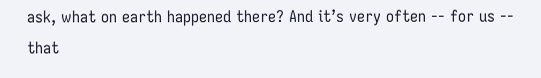ask, what on earth happened there? And it’s very often -- for us -- that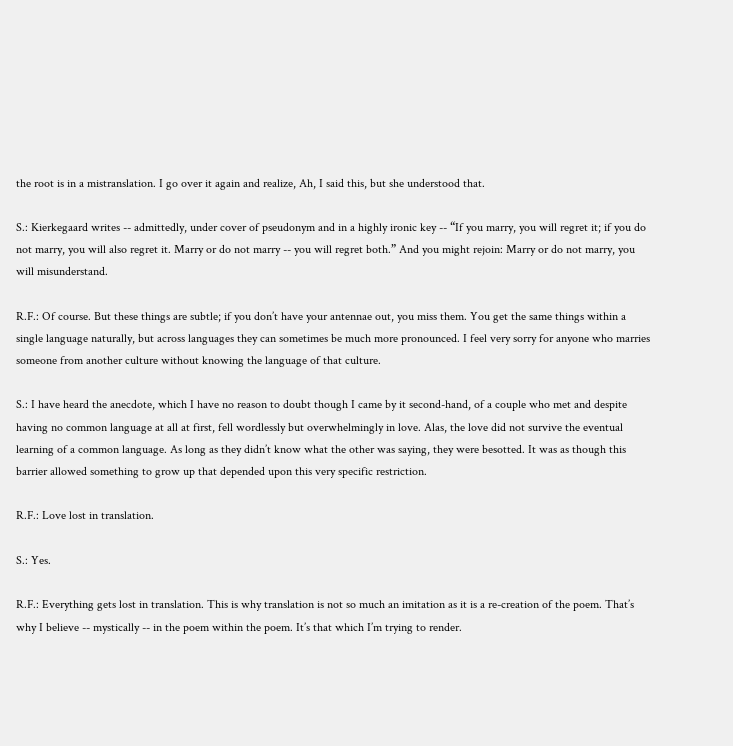the root is in a mistranslation. I go over it again and realize, Ah, I said this, but she understood that.

S.: Kierkegaard writes -- admittedly, under cover of pseudonym and in a highly ironic key -- “If you marry, you will regret it; if you do not marry, you will also regret it. Marry or do not marry -- you will regret both.” And you might rejoin: Marry or do not marry, you will misunderstand.

R.F.: Of course. But these things are subtle; if you don’t have your antennae out, you miss them. You get the same things within a single language naturally, but across languages they can sometimes be much more pronounced. I feel very sorry for anyone who marries someone from another culture without knowing the language of that culture.

S.: I have heard the anecdote, which I have no reason to doubt though I came by it second-hand, of a couple who met and despite having no common language at all at first, fell wordlessly but overwhelmingly in love. Alas, the love did not survive the eventual learning of a common language. As long as they didn’t know what the other was saying, they were besotted. It was as though this barrier allowed something to grow up that depended upon this very specific restriction.

R.F.: Love lost in translation.

S.: Yes.

R.F.: Everything gets lost in translation. This is why translation is not so much an imitation as it is a re-creation of the poem. That’s why I believe -- mystically -- in the poem within the poem. It’s that which I’m trying to render.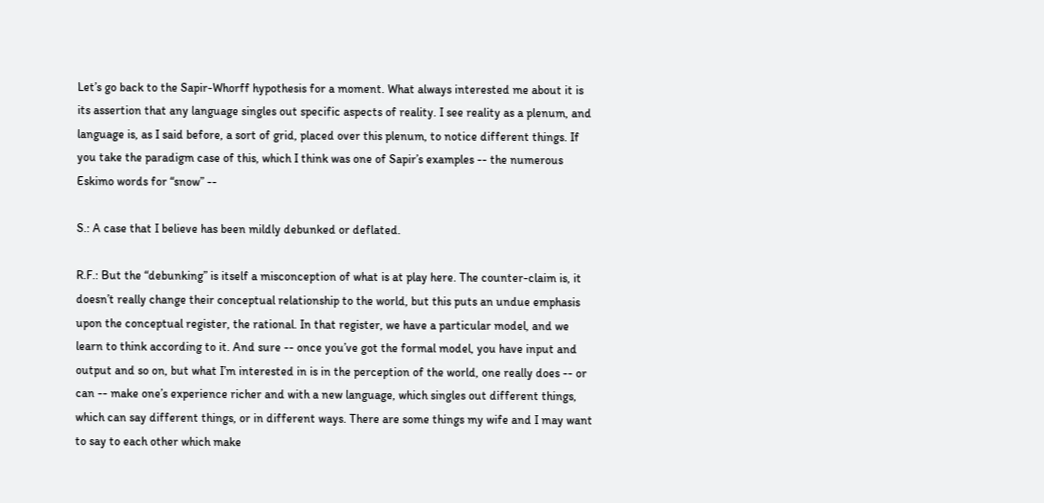Let’s go back to the Sapir-Whorff hypothesis for a moment. What always interested me about it is its assertion that any language singles out specific aspects of reality. I see reality as a plenum, and language is, as I said before, a sort of grid, placed over this plenum, to notice different things. If you take the paradigm case of this, which I think was one of Sapir’s examples -- the numerous Eskimo words for “snow” --

S.: A case that I believe has been mildly debunked or deflated.

R.F.: But the “debunking” is itself a misconception of what is at play here. The counter-claim is, it doesn’t really change their conceptual relationship to the world, but this puts an undue emphasis upon the conceptual register, the rational. In that register, we have a particular model, and we learn to think according to it. And sure -- once you’ve got the formal model, you have input and output and so on, but what I’m interested in is in the perception of the world, one really does -- or can -- make one’s experience richer and with a new language, which singles out different things, which can say different things, or in different ways. There are some things my wife and I may want to say to each other which make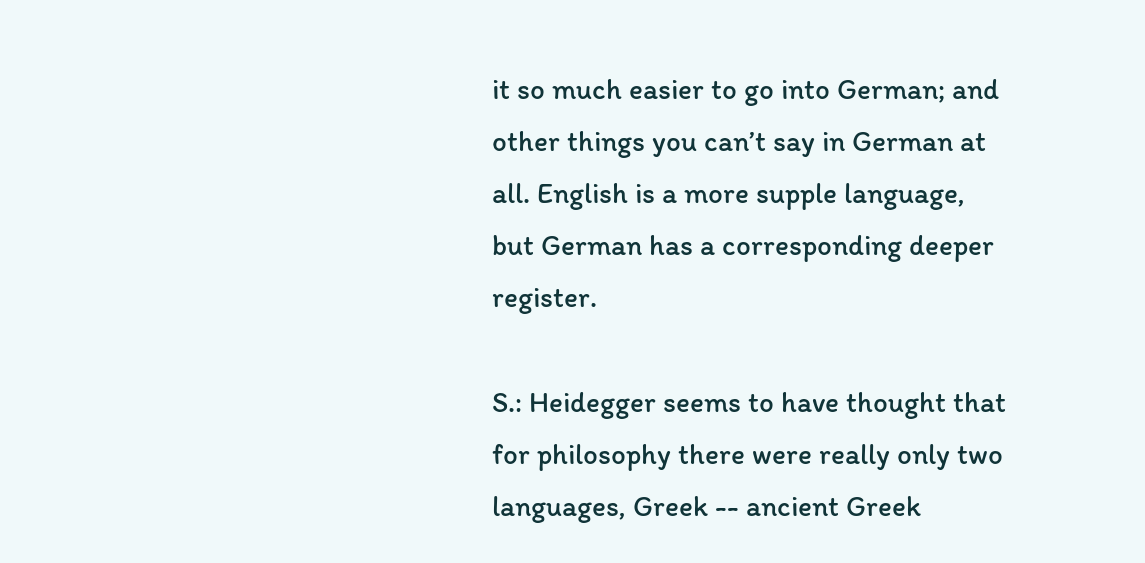it so much easier to go into German; and other things you can’t say in German at all. English is a more supple language, but German has a corresponding deeper register.

S.: Heidegger seems to have thought that for philosophy there were really only two languages, Greek -- ancient Greek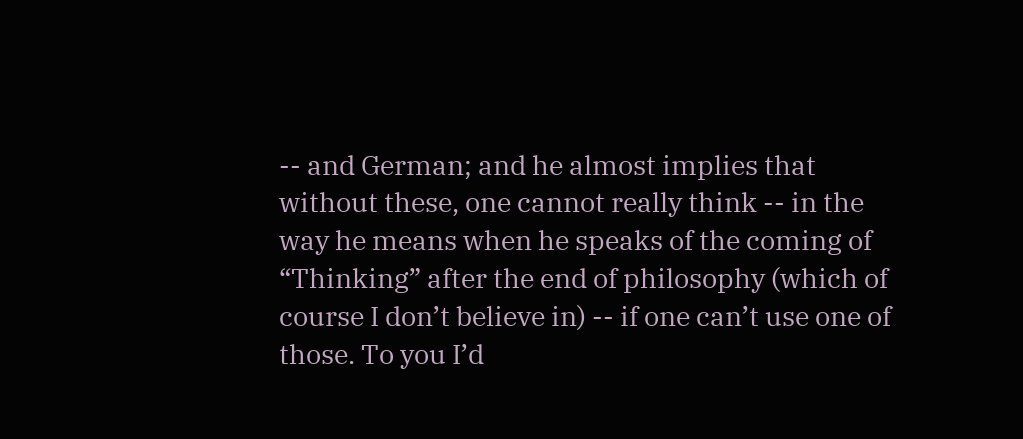-- and German; and he almost implies that without these, one cannot really think -- in the way he means when he speaks of the coming of “Thinking” after the end of philosophy (which of course I don’t believe in) -- if one can’t use one of those. To you I’d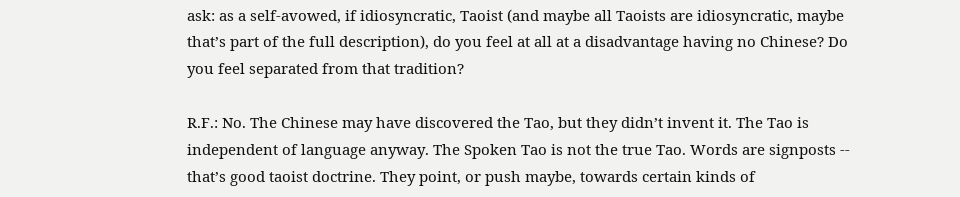ask: as a self-avowed, if idiosyncratic, Taoist (and maybe all Taoists are idiosyncratic, maybe that’s part of the full description), do you feel at all at a disadvantage having no Chinese? Do you feel separated from that tradition?

R.F.: No. The Chinese may have discovered the Tao, but they didn’t invent it. The Tao is independent of language anyway. The Spoken Tao is not the true Tao. Words are signposts -- that’s good taoist doctrine. They point, or push maybe, towards certain kinds of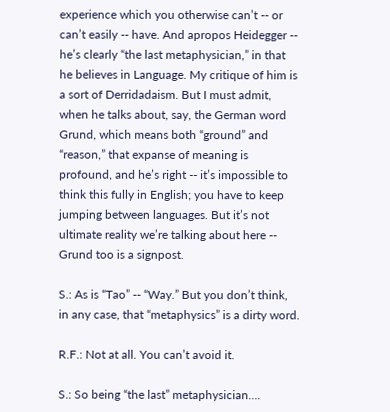experience which you otherwise can’t -- or can’t easily -- have. And apropos Heidegger -- he’s clearly “the last metaphysician,” in that he believes in Language. My critique of him is a sort of Derridadaism. But I must admit, when he talks about, say, the German word Grund, which means both “ground” and “reason,” that expanse of meaning is profound, and he’s right -- it’s impossible to think this fully in English; you have to keep jumping between languages. But it’s not ultimate reality we’re talking about here -- Grund too is a signpost.

S.: As is “Tao” -- “Way.” But you don’t think, in any case, that “metaphysics” is a dirty word.

R.F.: Not at all. You can’t avoid it.

S.: So being “the last” metaphysician….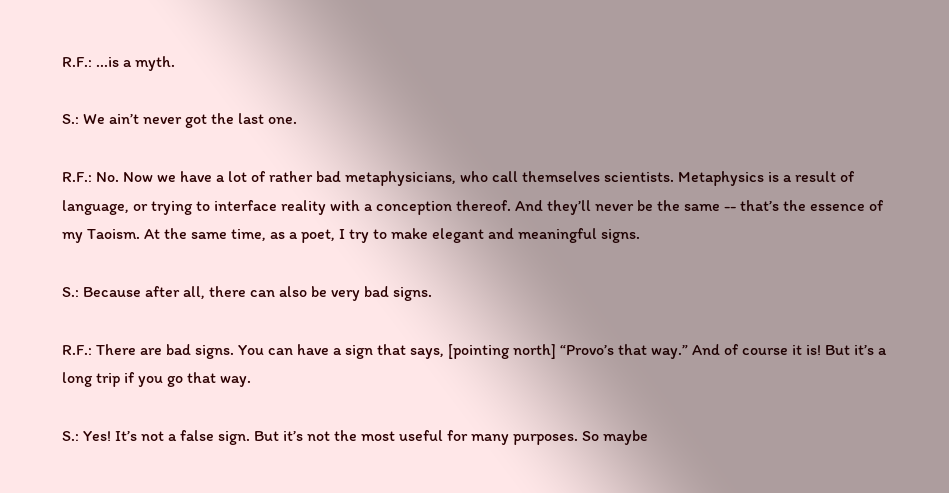R.F.: ...is a myth.

S.: We ain’t never got the last one.

R.F.: No. Now we have a lot of rather bad metaphysicians, who call themselves scientists. Metaphysics is a result of language, or trying to interface reality with a conception thereof. And they’ll never be the same -- that’s the essence of my Taoism. At the same time, as a poet, I try to make elegant and meaningful signs.

S.: Because after all, there can also be very bad signs.

R.F.: There are bad signs. You can have a sign that says, [pointing north] “Provo’s that way.” And of course it is! But it’s a long trip if you go that way.

S.: Yes! It’s not a false sign. But it’s not the most useful for many purposes. So maybe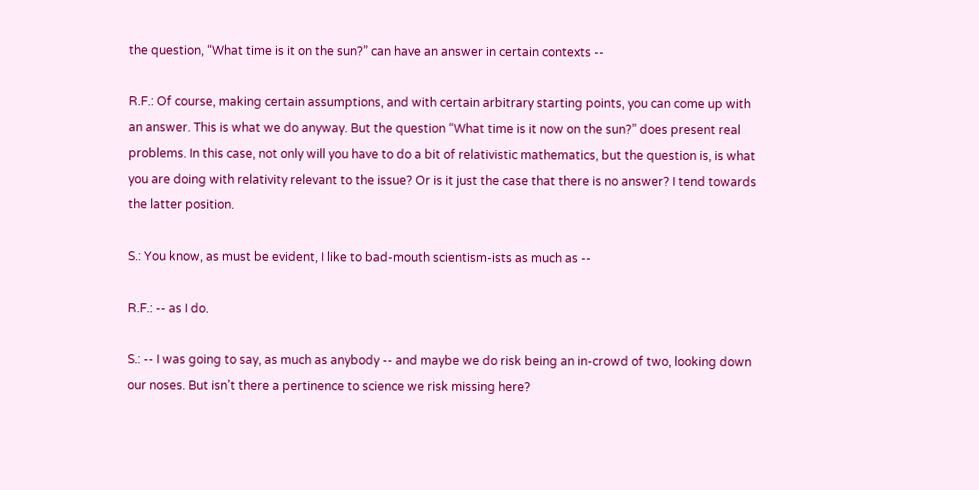the question, “What time is it on the sun?” can have an answer in certain contexts --

R.F.: Of course, making certain assumptions, and with certain arbitrary starting points, you can come up with an answer. This is what we do anyway. But the question “What time is it now on the sun?” does present real problems. In this case, not only will you have to do a bit of relativistic mathematics, but the question is, is what you are doing with relativity relevant to the issue? Or is it just the case that there is no answer? I tend towards the latter position.

S.: You know, as must be evident, I like to bad-mouth scientism-ists as much as --

R.F.: -- as I do.

S.: -- I was going to say, as much as anybody -- and maybe we do risk being an in-crowd of two, looking down our noses. But isn’t there a pertinence to science we risk missing here?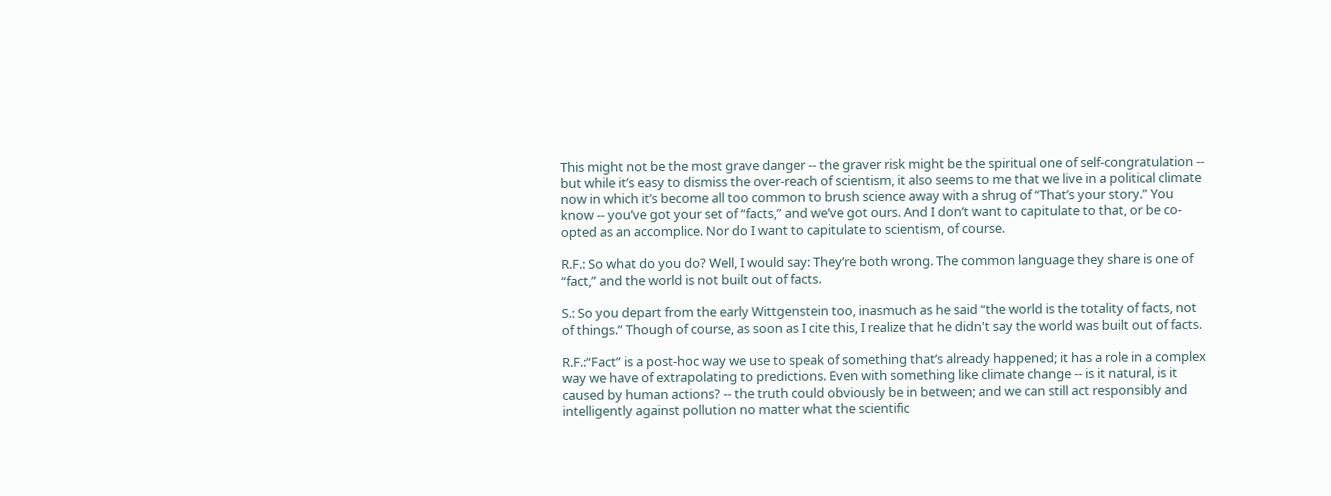This might not be the most grave danger -- the graver risk might be the spiritual one of self-congratulation -- but while it’s easy to dismiss the over-reach of scientism, it also seems to me that we live in a political climate now in which it’s become all too common to brush science away with a shrug of “That’s your story.” You know -- you’ve got your set of “facts,” and we’ve got ours. And I don’t want to capitulate to that, or be co-opted as an accomplice. Nor do I want to capitulate to scientism, of course.

R.F.: So what do you do? Well, I would say: They’re both wrong. The common language they share is one of “fact,” and the world is not built out of facts.

S.: So you depart from the early Wittgenstein too, inasmuch as he said “the world is the totality of facts, not of things.” Though of course, as soon as I cite this, I realize that he didn't say the world was built out of facts.

R.F.:“Fact” is a post-hoc way we use to speak of something that’s already happened; it has a role in a complex way we have of extrapolating to predictions. Even with something like climate change -- is it natural, is it caused by human actions? -- the truth could obviously be in between; and we can still act responsibly and intelligently against pollution no matter what the scientific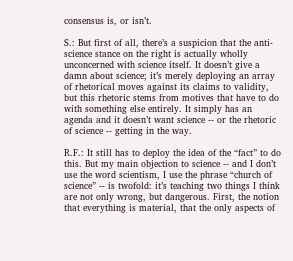consensus is, or isn’t.

S.: But first of all, there’s a suspicion that the anti-science stance on the right is actually wholly unconcerned with science itself. It doesn’t give a damn about science; it’s merely deploying an array of rhetorical moves against its claims to validity, but this rhetoric stems from motives that have to do with something else entirely. It simply has an agenda and it doesn’t want science -- or the rhetoric of science -- getting in the way.

R.F.: It still has to deploy the idea of the “fact” to do this. But my main objection to science -- and I don’t use the word scientism, I use the phrase “church of science” -- is twofold: it’s teaching two things I think are not only wrong, but dangerous. First, the notion that everything is material, that the only aspects of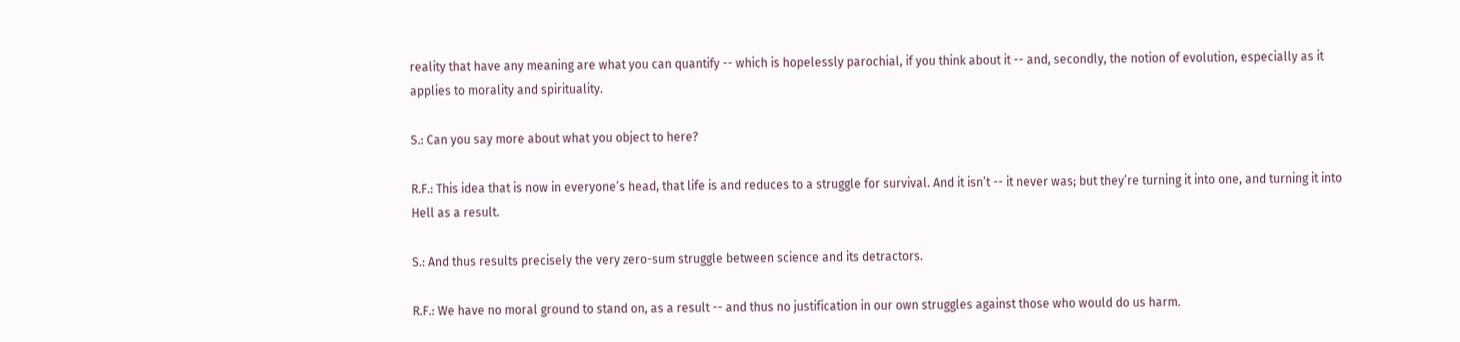reality that have any meaning are what you can quantify -- which is hopelessly parochial, if you think about it -- and, secondly, the notion of evolution, especially as it applies to morality and spirituality.

S.: Can you say more about what you object to here?

R.F.: This idea that is now in everyone’s head, that life is and reduces to a struggle for survival. And it isn’t -- it never was; but they’re turning it into one, and turning it into Hell as a result.

S.: And thus results precisely the very zero-sum struggle between science and its detractors.

R.F.: We have no moral ground to stand on, as a result -- and thus no justification in our own struggles against those who would do us harm.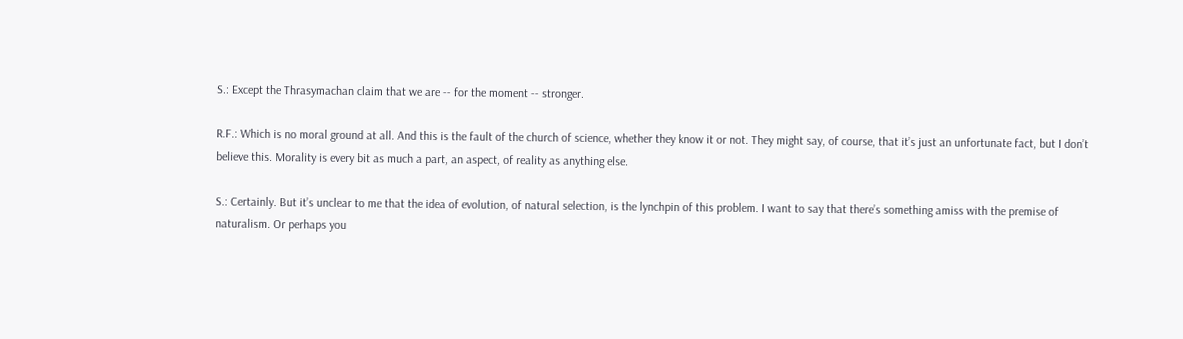S.: Except the Thrasymachan claim that we are -- for the moment -- stronger.

R.F.: Which is no moral ground at all. And this is the fault of the church of science, whether they know it or not. They might say, of course, that it’s just an unfortunate fact, but I don’t believe this. Morality is every bit as much a part, an aspect, of reality as anything else.

S.: Certainly. But it’s unclear to me that the idea of evolution, of natural selection, is the lynchpin of this problem. I want to say that there’s something amiss with the premise of naturalism. Or perhaps you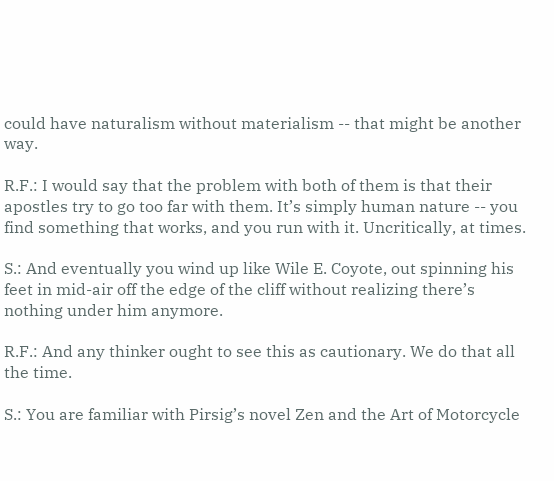could have naturalism without materialism -- that might be another way.

R.F.: I would say that the problem with both of them is that their apostles try to go too far with them. It’s simply human nature -- you find something that works, and you run with it. Uncritically, at times.

S.: And eventually you wind up like Wile E. Coyote, out spinning his feet in mid-air off the edge of the cliff without realizing there’s nothing under him anymore.

R.F.: And any thinker ought to see this as cautionary. We do that all the time.

S.: You are familiar with Pirsig’s novel Zen and the Art of Motorcycle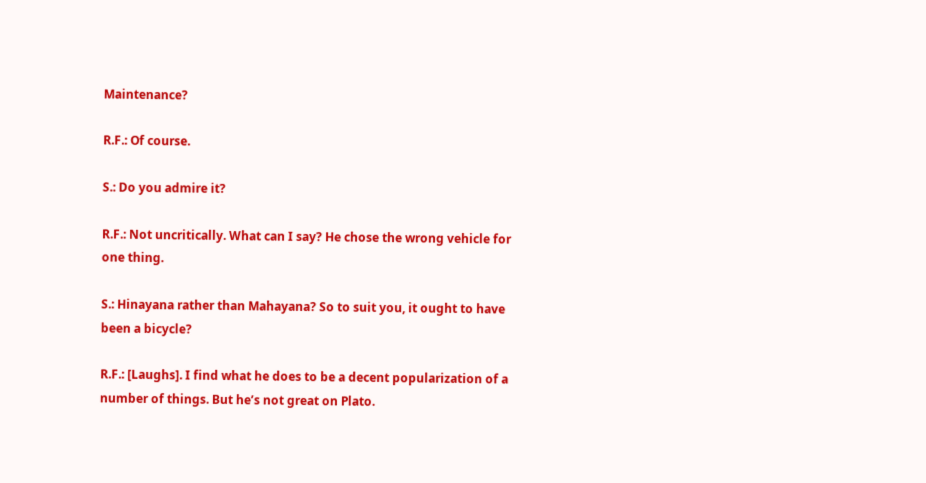Maintenance?

R.F.: Of course.

S.: Do you admire it?

R.F.: Not uncritically. What can I say? He chose the wrong vehicle for one thing.

S.: Hinayana rather than Mahayana? So to suit you, it ought to have been a bicycle?

R.F.: [Laughs]. I find what he does to be a decent popularization of a number of things. But he’s not great on Plato.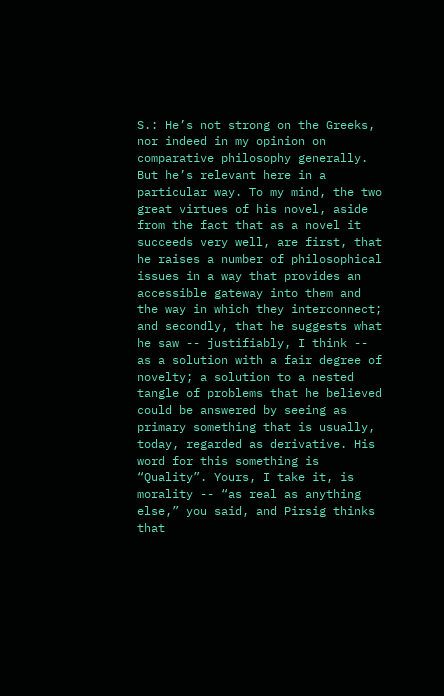S.: He’s not strong on the Greeks, nor indeed in my opinion on comparative philosophy generally. But he’s relevant here in a particular way. To my mind, the two great virtues of his novel, aside from the fact that as a novel it succeeds very well, are first, that he raises a number of philosophical issues in a way that provides an accessible gateway into them and the way in which they interconnect; and secondly, that he suggests what he saw -- justifiably, I think -- as a solution with a fair degree of novelty; a solution to a nested tangle of problems that he believed could be answered by seeing as primary something that is usually, today, regarded as derivative. His word for this something is “Quality”. Yours, I take it, is morality -- “as real as anything else,” you said, and Pirsig thinks that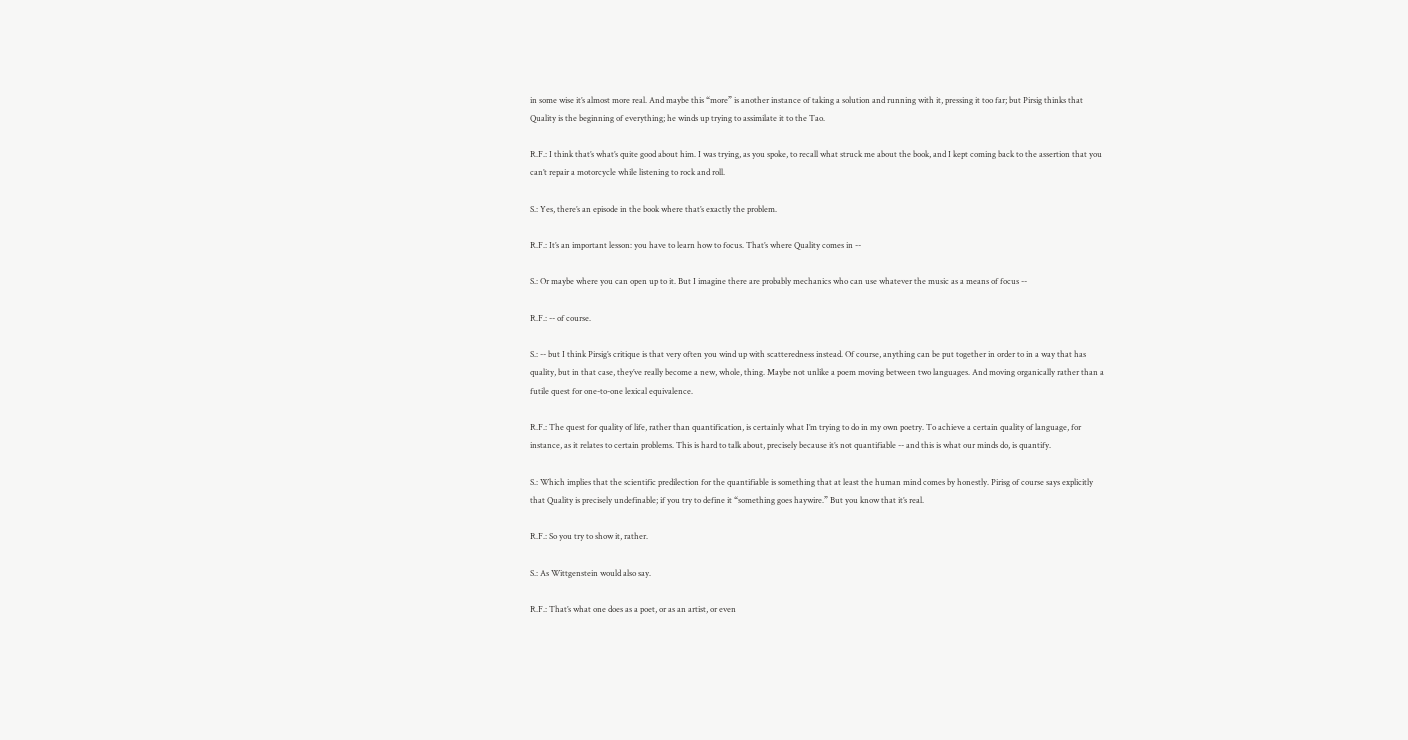in some wise it’s almost more real. And maybe this “more” is another instance of taking a solution and running with it, pressing it too far; but Pirsig thinks that Quality is the beginning of everything; he winds up trying to assimilate it to the Tao.

R.F.: I think that’s what’s quite good about him. I was trying, as you spoke, to recall what struck me about the book, and I kept coming back to the assertion that you can’t repair a motorcycle while listening to rock and roll.

S.: Yes, there’s an episode in the book where that’s exactly the problem.

R.F.: It’s an important lesson: you have to learn how to focus. That’s where Quality comes in --

S.: Or maybe where you can open up to it. But I imagine there are probably mechanics who can use whatever the music as a means of focus --

R.F.: -- of course.

S.: -- but I think Pirsig’s critique is that very often you wind up with scatteredness instead. Of course, anything can be put together in order to in a way that has quality, but in that case, they’ve really become a new, whole, thing. Maybe not unlike a poem moving between two languages. And moving organically rather than a futile quest for one-to-one lexical equivalence.

R.F.: The quest for quality of life, rather than quantification, is certainly what I’m trying to do in my own poetry. To achieve a certain quality of language, for instance, as it relates to certain problems. This is hard to talk about, precisely because it’s not quantifiable -- and this is what our minds do, is quantify.

S.: Which implies that the scientific predilection for the quantifiable is something that at least the human mind comes by honestly. Pirisg of course says explicitly that Quality is precisely undefinable; if you try to define it “something goes haywire.” But you know that it’s real.

R.F.: So you try to show it, rather.

S.: As Wittgenstein would also say.

R.F.: That’s what one does as a poet, or as an artist, or even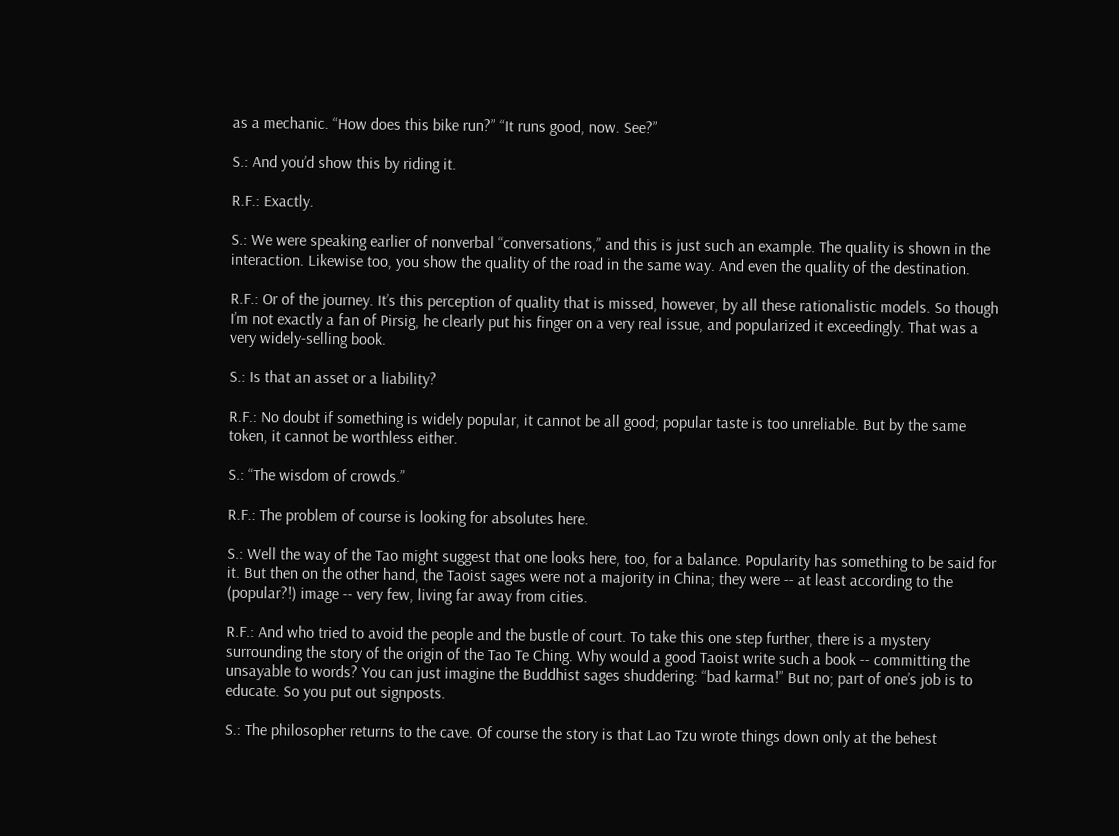as a mechanic. “How does this bike run?” “It runs good, now. See?”

S.: And you’d show this by riding it.

R.F.: Exactly.

S.: We were speaking earlier of nonverbal “conversations,” and this is just such an example. The quality is shown in the interaction. Likewise too, you show the quality of the road in the same way. And even the quality of the destination.

R.F.: Or of the journey. It’s this perception of quality that is missed, however, by all these rationalistic models. So though I’m not exactly a fan of Pirsig, he clearly put his finger on a very real issue, and popularized it exceedingly. That was a very widely-selling book.

S.: Is that an asset or a liability?

R.F.: No doubt if something is widely popular, it cannot be all good; popular taste is too unreliable. But by the same token, it cannot be worthless either.

S.: “The wisdom of crowds.”

R.F.: The problem of course is looking for absolutes here.

S.: Well the way of the Tao might suggest that one looks here, too, for a balance. Popularity has something to be said for it. But then on the other hand, the Taoist sages were not a majority in China; they were -- at least according to the (popular?!) image -- very few, living far away from cities.

R.F.: And who tried to avoid the people and the bustle of court. To take this one step further, there is a mystery surrounding the story of the origin of the Tao Te Ching. Why would a good Taoist write such a book -- committing the unsayable to words? You can just imagine the Buddhist sages shuddering: “bad karma!” But no; part of one’s job is to educate. So you put out signposts.

S.: The philosopher returns to the cave. Of course the story is that Lao Tzu wrote things down only at the behest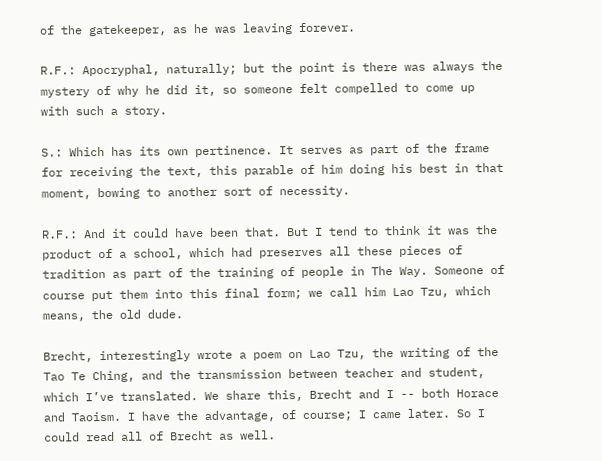of the gatekeeper, as he was leaving forever.

R.F.: Apocryphal, naturally; but the point is there was always the mystery of why he did it, so someone felt compelled to come up with such a story.

S.: Which has its own pertinence. It serves as part of the frame for receiving the text, this parable of him doing his best in that moment, bowing to another sort of necessity.

R.F.: And it could have been that. But I tend to think it was the product of a school, which had preserves all these pieces of tradition as part of the training of people in The Way. Someone of course put them into this final form; we call him Lao Tzu, which means, the old dude.

Brecht, interestingly wrote a poem on Lao Tzu, the writing of the Tao Te Ching, and the transmission between teacher and student, which I’ve translated. We share this, Brecht and I -- both Horace and Taoism. I have the advantage, of course; I came later. So I could read all of Brecht as well.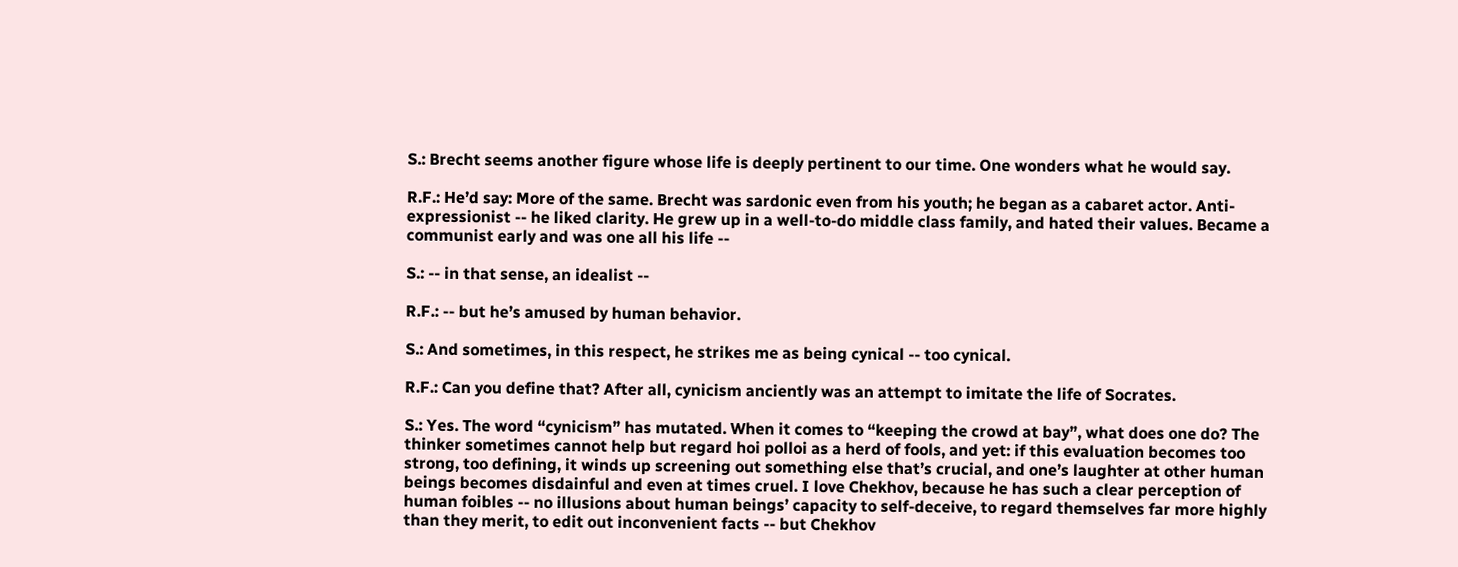S.: Brecht seems another figure whose life is deeply pertinent to our time. One wonders what he would say.

R.F.: He’d say: More of the same. Brecht was sardonic even from his youth; he began as a cabaret actor. Anti-expressionist -- he liked clarity. He grew up in a well-to-do middle class family, and hated their values. Became a communist early and was one all his life --

S.: -- in that sense, an idealist --

R.F.: -- but he’s amused by human behavior.

S.: And sometimes, in this respect, he strikes me as being cynical -- too cynical.

R.F.: Can you define that? After all, cynicism anciently was an attempt to imitate the life of Socrates.

S.: Yes. The word “cynicism” has mutated. When it comes to “keeping the crowd at bay”, what does one do? The thinker sometimes cannot help but regard hoi polloi as a herd of fools, and yet: if this evaluation becomes too strong, too defining, it winds up screening out something else that’s crucial, and one’s laughter at other human beings becomes disdainful and even at times cruel. I love Chekhov, because he has such a clear perception of human foibles -- no illusions about human beings’ capacity to self-deceive, to regard themselves far more highly than they merit, to edit out inconvenient facts -- but Chekhov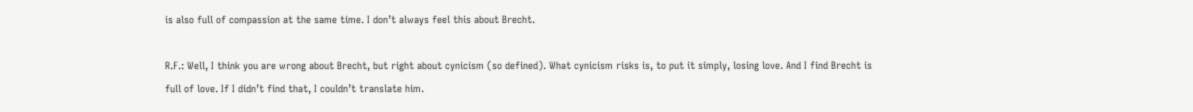is also full of compassion at the same time. I don’t always feel this about Brecht.

R.F.: Well, I think you are wrong about Brecht, but right about cynicism (so defined). What cynicism risks is, to put it simply, losing love. And I find Brecht is full of love. If I didn’t find that, I couldn’t translate him.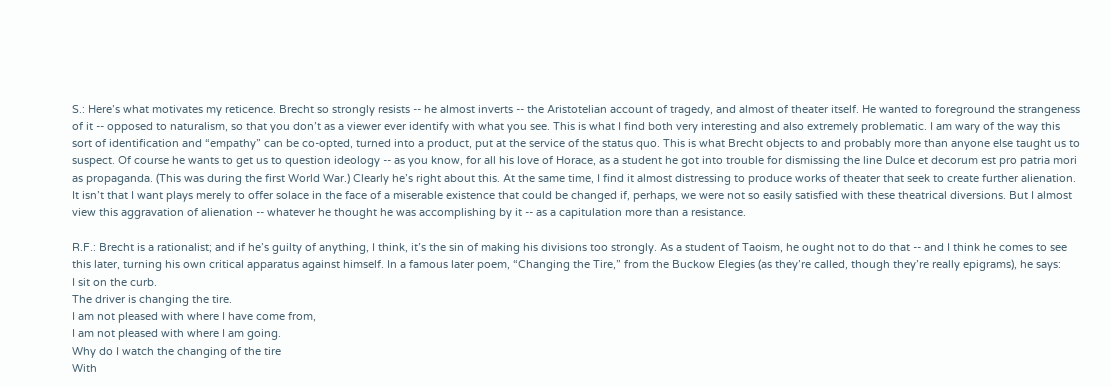S.: Here’s what motivates my reticence. Brecht so strongly resists -- he almost inverts -- the Aristotelian account of tragedy, and almost of theater itself. He wanted to foreground the strangeness of it -- opposed to naturalism, so that you don’t as a viewer ever identify with what you see. This is what I find both very interesting and also extremely problematic. I am wary of the way this sort of identification and “empathy” can be co-opted, turned into a product, put at the service of the status quo. This is what Brecht objects to and probably more than anyone else taught us to suspect. Of course he wants to get us to question ideology -- as you know, for all his love of Horace, as a student he got into trouble for dismissing the line Dulce et decorum est pro patria mori as propaganda. (This was during the first World War.) Clearly he’s right about this. At the same time, I find it almost distressing to produce works of theater that seek to create further alienation. It isn’t that I want plays merely to offer solace in the face of a miserable existence that could be changed if, perhaps, we were not so easily satisfied with these theatrical diversions. But I almost view this aggravation of alienation -- whatever he thought he was accomplishing by it -- as a capitulation more than a resistance.

R.F.: Brecht is a rationalist; and if he’s guilty of anything, I think, it’s the sin of making his divisions too strongly. As a student of Taoism, he ought not to do that -- and I think he comes to see this later, turning his own critical apparatus against himself. In a famous later poem, “Changing the Tire,” from the Buckow Elegies (as they’re called, though they’re really epigrams), he says:
I sit on the curb.
The driver is changing the tire.
I am not pleased with where I have come from,
I am not pleased with where I am going.
Why do I watch the changing of the tire
With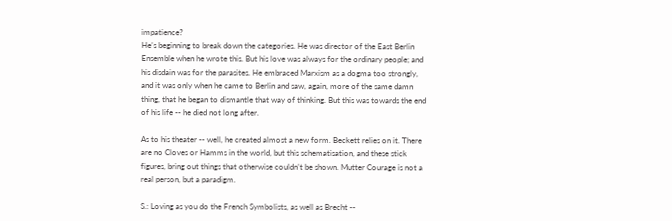impatience?
He’s beginning to break down the categories. He was director of the East Berlin Ensemble when he wrote this. But his love was always for the ordinary people; and his disdain was for the parasites. He embraced Marxism as a dogma too strongly, and it was only when he came to Berlin and saw, again, more of the same damn thing, that he began to dismantle that way of thinking. But this was towards the end of his life -- he died not long after.

As to his theater -- well, he created almost a new form. Beckett relies on it. There are no Cloves or Hamms in the world, but this schematisation, and these stick figures, bring out things that otherwise couldn’t be shown. Mutter Courage is not a real person, but a paradigm.

S.: Loving as you do the French Symbolists, as well as Brecht --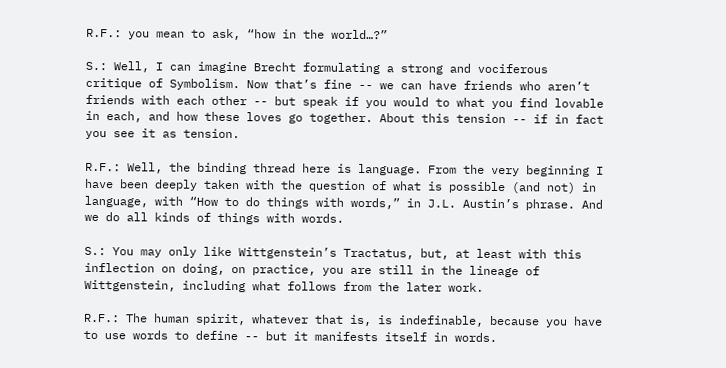R.F.: you mean to ask, “how in the world…?”

S.: Well, I can imagine Brecht formulating a strong and vociferous critique of Symbolism. Now that’s fine -- we can have friends who aren’t friends with each other -- but speak if you would to what you find lovable in each, and how these loves go together. About this tension -- if in fact you see it as tension.

R.F.: Well, the binding thread here is language. From the very beginning I have been deeply taken with the question of what is possible (and not) in language, with “How to do things with words,” in J.L. Austin’s phrase. And we do all kinds of things with words.

S.: You may only like Wittgenstein’s Tractatus, but, at least with this inflection on doing, on practice, you are still in the lineage of Wittgenstein, including what follows from the later work.

R.F.: The human spirit, whatever that is, is indefinable, because you have to use words to define -- but it manifests itself in words.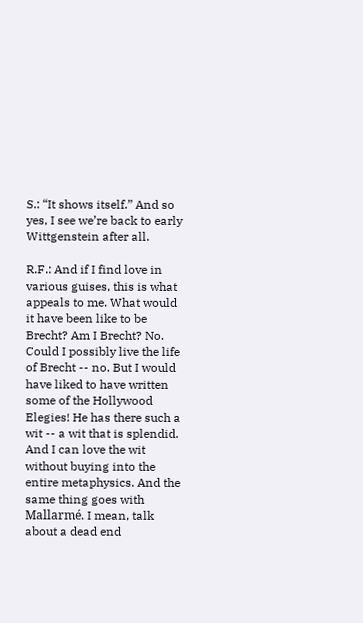S.: “It shows itself.” And so yes, I see we’re back to early Wittgenstein after all.

R.F.: And if I find love in various guises, this is what appeals to me. What would it have been like to be Brecht? Am I Brecht? No. Could I possibly live the life of Brecht -- no. But I would have liked to have written some of the Hollywood Elegies! He has there such a wit -- a wit that is splendid. And I can love the wit without buying into the entire metaphysics. And the same thing goes with Mallarmé. I mean, talk about a dead end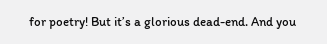for poetry! But it’s a glorious dead-end. And you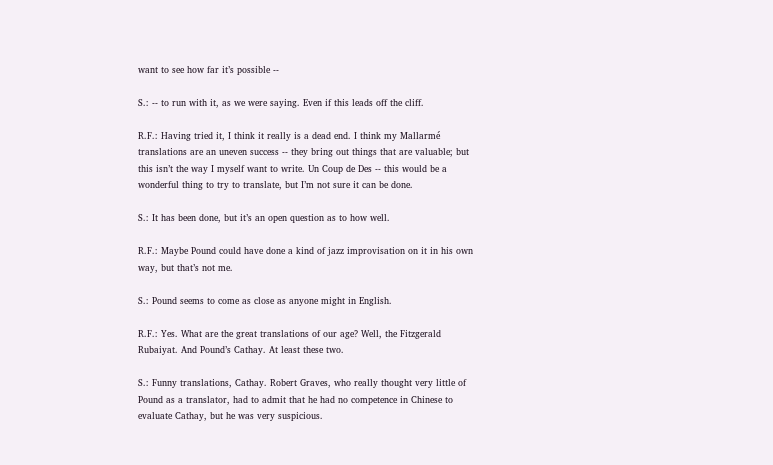want to see how far it’s possible --

S.: -- to run with it, as we were saying. Even if this leads off the cliff.

R.F.: Having tried it, I think it really is a dead end. I think my Mallarmé translations are an uneven success -- they bring out things that are valuable; but this isn’t the way I myself want to write. Un Coup de Des -- this would be a wonderful thing to try to translate, but I’m not sure it can be done.

S.: It has been done, but it’s an open question as to how well.

R.F.: Maybe Pound could have done a kind of jazz improvisation on it in his own way, but that’s not me.

S.: Pound seems to come as close as anyone might in English.

R.F.: Yes. What are the great translations of our age? Well, the Fitzgerald Rubaiyat. And Pound’s Cathay. At least these two.

S.: Funny translations, Cathay. Robert Graves, who really thought very little of Pound as a translator, had to admit that he had no competence in Chinese to evaluate Cathay, but he was very suspicious.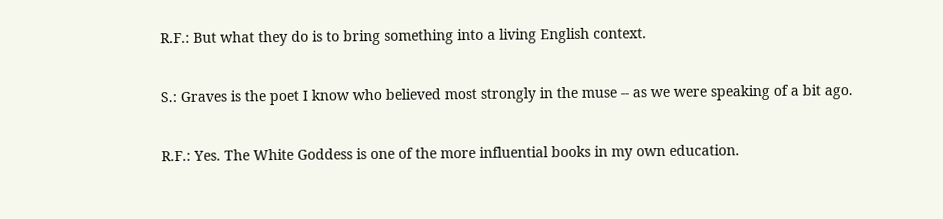R.F.: But what they do is to bring something into a living English context.

S.: Graves is the poet I know who believed most strongly in the muse -- as we were speaking of a bit ago.

R.F.: Yes. The White Goddess is one of the more influential books in my own education.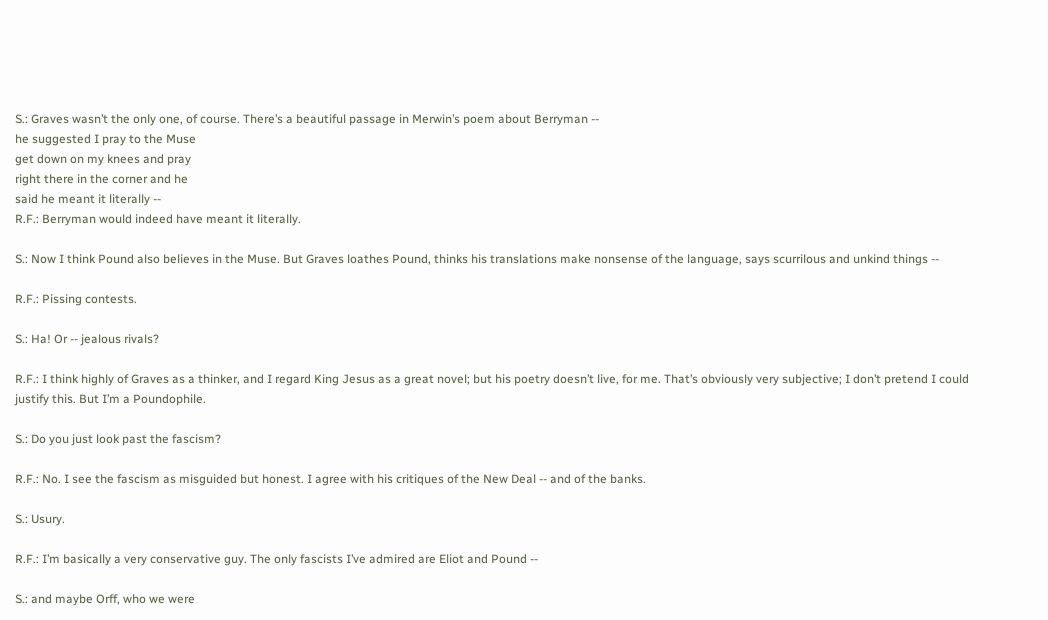S.: Graves wasn’t the only one, of course. There’s a beautiful passage in Merwin’s poem about Berryman --
he suggested I pray to the Muse
get down on my knees and pray
right there in the corner and he
said he meant it literally --
R.F.: Berryman would indeed have meant it literally.

S.: Now I think Pound also believes in the Muse. But Graves loathes Pound, thinks his translations make nonsense of the language, says scurrilous and unkind things --

R.F.: Pissing contests.

S.: Ha! Or -- jealous rivals?

R.F.: I think highly of Graves as a thinker, and I regard King Jesus as a great novel; but his poetry doesn’t live, for me. That’s obviously very subjective; I don’t pretend I could justify this. But I’m a Poundophile.

S.: Do you just look past the fascism?

R.F.: No. I see the fascism as misguided but honest. I agree with his critiques of the New Deal -- and of the banks.

S.: Usury.

R.F.: I’m basically a very conservative guy. The only fascists I’ve admired are Eliot and Pound --

S.: and maybe Orff, who we were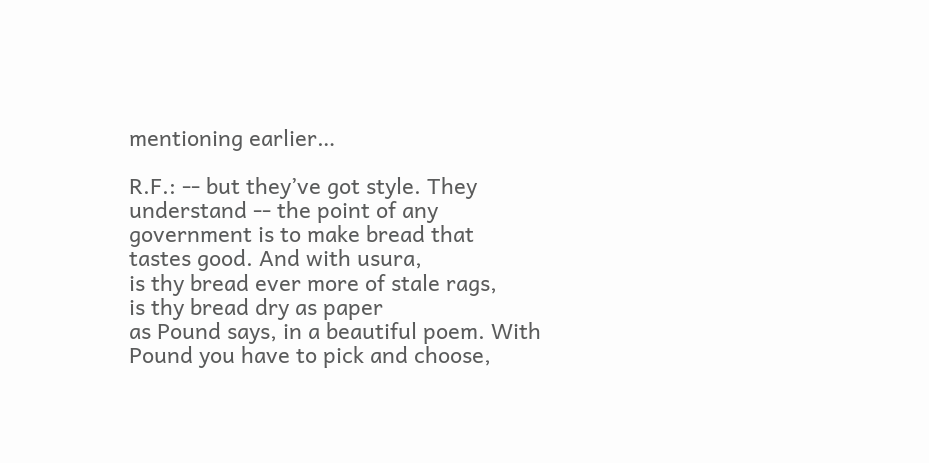mentioning earlier…

R.F.: -- but they’ve got style. They understand -- the point of any government is to make bread that tastes good. And with usura,
is thy bread ever more of stale rags,
is thy bread dry as paper
as Pound says, in a beautiful poem. With Pound you have to pick and choose,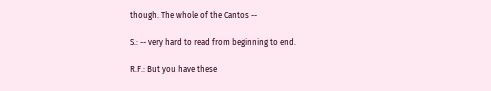though. The whole of the Cantos --

S.: -- very hard to read from beginning to end.

R.F.: But you have these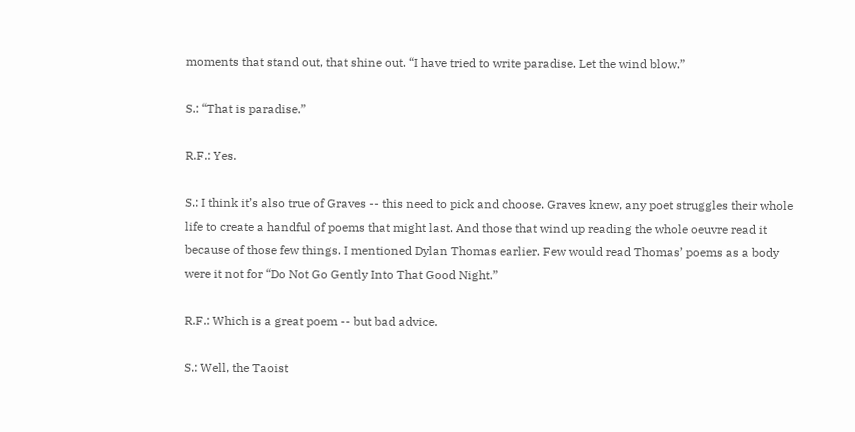moments that stand out, that shine out. “I have tried to write paradise. Let the wind blow.”

S.: “That is paradise.”

R.F.: Yes.

S.: I think it’s also true of Graves -- this need to pick and choose. Graves knew, any poet struggles their whole life to create a handful of poems that might last. And those that wind up reading the whole oeuvre read it because of those few things. I mentioned Dylan Thomas earlier. Few would read Thomas’ poems as a body were it not for “Do Not Go Gently Into That Good Night.”

R.F.: Which is a great poem -- but bad advice.

S.: Well, the Taoist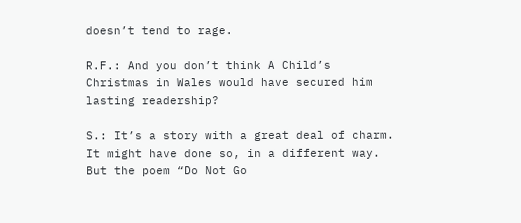doesn’t tend to rage.

R.F.: And you don’t think A Child’s Christmas in Wales would have secured him lasting readership?

S.: It’s a story with a great deal of charm. It might have done so, in a different way. But the poem “Do Not Go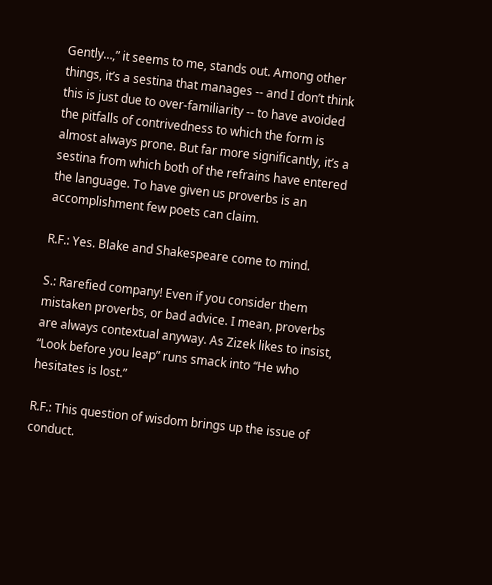Gently…,” it seems to me, stands out. Among other things, it’s a sestina that manages -- and I don’t think this is just due to over-familiarity -- to have avoided the pitfalls of contrivedness to which the form is almost always prone. But far more significantly, it’s a sestina from which both of the refrains have entered the language. To have given us proverbs is an accomplishment few poets can claim.

R.F.: Yes. Blake and Shakespeare come to mind.

S.: Rarefied company! Even if you consider them mistaken proverbs, or bad advice. I mean, proverbs are always contextual anyway. As Zizek likes to insist, “Look before you leap” runs smack into “He who hesitates is lost.”

R.F.: This question of wisdom brings up the issue of conduct.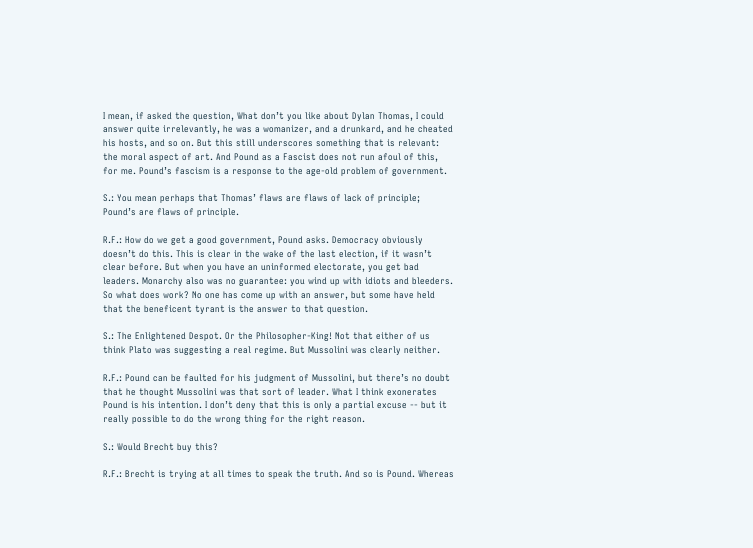I mean, if asked the question, What don’t you like about Dylan Thomas, I could answer quite irrelevantly, he was a womanizer, and a drunkard, and he cheated his hosts, and so on. But this still underscores something that is relevant: the moral aspect of art. And Pound as a Fascist does not run afoul of this, for me. Pound’s fascism is a response to the age-old problem of government.

S.: You mean perhaps that Thomas’ flaws are flaws of lack of principle; Pound’s are flaws of principle.

R.F.: How do we get a good government, Pound asks. Democracy obviously doesn’t do this. This is clear in the wake of the last election, if it wasn’t clear before. But when you have an uninformed electorate, you get bad leaders. Monarchy also was no guarantee: you wind up with idiots and bleeders. So what does work? No one has come up with an answer, but some have held that the beneficent tyrant is the answer to that question.

S.: The Enlightened Despot. Or the Philosopher-King! Not that either of us think Plato was suggesting a real regime. But Mussolini was clearly neither.

R.F.: Pound can be faulted for his judgment of Mussolini, but there’s no doubt that he thought Mussolini was that sort of leader. What I think exonerates Pound is his intention. I don’t deny that this is only a partial excuse -- but it really possible to do the wrong thing for the right reason.

S.: Would Brecht buy this?

R.F.: Brecht is trying at all times to speak the truth. And so is Pound. Whereas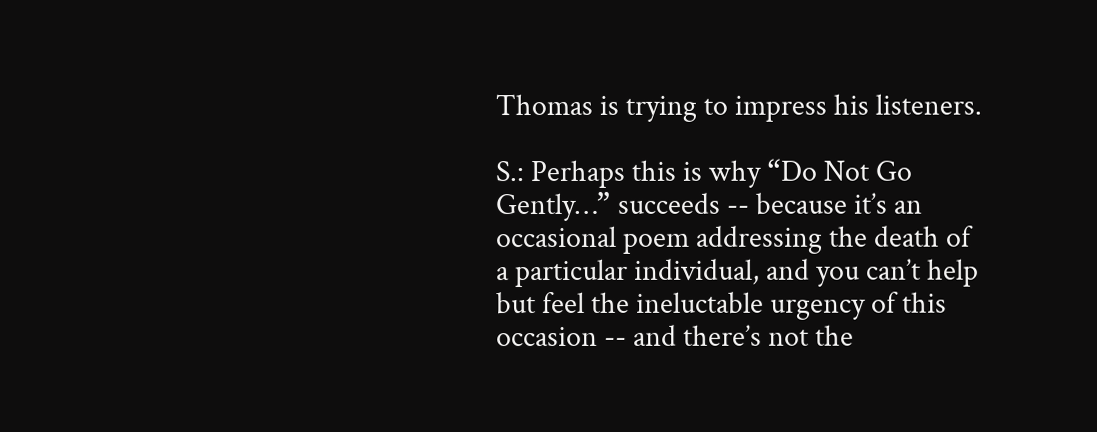Thomas is trying to impress his listeners.

S.: Perhaps this is why “Do Not Go Gently…” succeeds -- because it’s an occasional poem addressing the death of a particular individual, and you can’t help but feel the ineluctable urgency of this occasion -- and there’s not the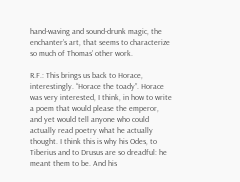hand-waving and sound-drunk magic, the enchanter’s art, that seems to characterize so much of Thomas’ other work.

R.F.: This brings us back to Horace, interestingly. “Horace the toady”. Horace was very interested, I think, in how to write a poem that would please the emperor, and yet would tell anyone who could actually read poetry what he actually thought. I think this is why his Odes, to Tiberius and to Drusus are so dreadful: he meant them to be. And his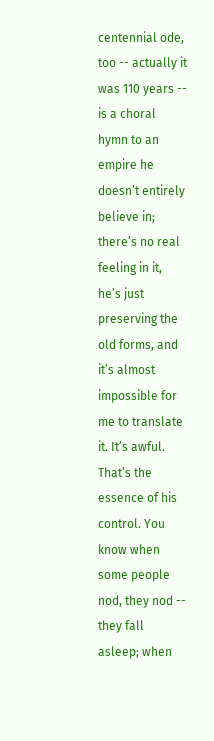centennial ode, too -- actually it was 110 years -- is a choral hymn to an empire he doesn’t entirely believe in; there’s no real feeling in it, he’s just preserving the old forms, and it’s almost impossible for me to translate it. It’s awful. That’s the essence of his control. You know when some people nod, they nod -- they fall asleep; when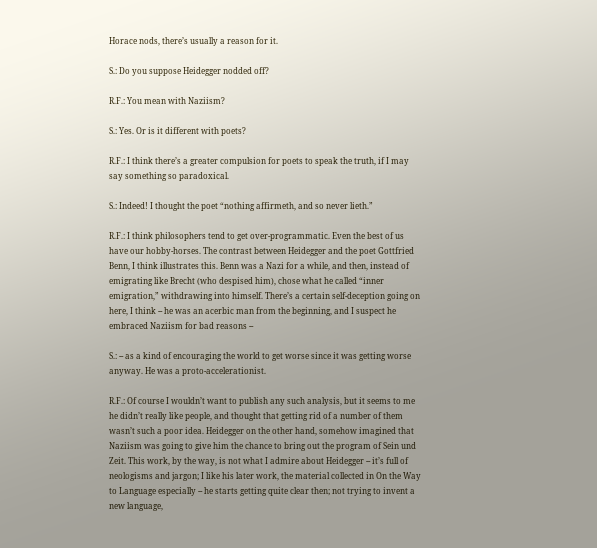Horace nods, there’s usually a reason for it.

S.: Do you suppose Heidegger nodded off?

R.F.: You mean with Naziism?

S.: Yes. Or is it different with poets?

R.F.: I think there’s a greater compulsion for poets to speak the truth, if I may say something so paradoxical.

S.: Indeed! I thought the poet “nothing affirmeth, and so never lieth.”

R.F.: I think philosophers tend to get over-programmatic. Even the best of us have our hobby-horses. The contrast between Heidegger and the poet Gottfried Benn, I think illustrates this. Benn was a Nazi for a while, and then, instead of emigrating like Brecht (who despised him), chose what he called “inner emigration,” withdrawing into himself. There’s a certain self-deception going on here, I think -- he was an acerbic man from the beginning, and I suspect he embraced Naziism for bad reasons --

S.: -- as a kind of encouraging the world to get worse since it was getting worse anyway. He was a proto-accelerationist.

R.F.: Of course I wouldn’t want to publish any such analysis, but it seems to me he didn’t really like people, and thought that getting rid of a number of them wasn’t such a poor idea. Heidegger on the other hand, somehow imagined that Naziism was going to give him the chance to bring out the program of Sein und Zeit. This work, by the way, is not what I admire about Heidegger -- it’s full of neologisms and jargon; I like his later work, the material collected in On the Way to Language especially -- he starts getting quite clear then; not trying to invent a new language,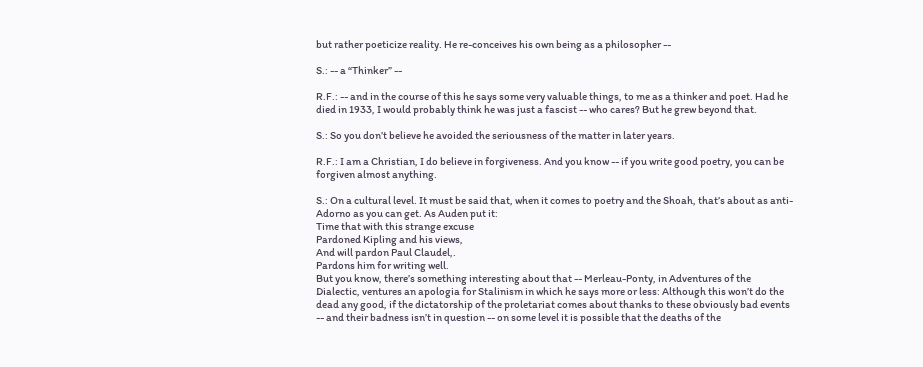but rather poeticize reality. He re-conceives his own being as a philosopher --

S.: -- a “Thinker” --

R.F.: -- and in the course of this he says some very valuable things, to me as a thinker and poet. Had he died in 1933, I would probably think he was just a fascist -- who cares? But he grew beyond that.

S.: So you don’t believe he avoided the seriousness of the matter in later years.

R.F.: I am a Christian, I do believe in forgiveness. And you know -- if you write good poetry, you can be forgiven almost anything.

S.: On a cultural level. It must be said that, when it comes to poetry and the Shoah, that’s about as anti-Adorno as you can get. As Auden put it:
Time that with this strange excuse
Pardoned Kipling and his views,
And will pardon Paul Claudel,.
Pardons him for writing well.
But you know, there’s something interesting about that -- Merleau-Ponty, in Adventures of the Dialectic, ventures an apologia for Stalinism in which he says more or less: Although this won’t do the dead any good, if the dictatorship of the proletariat comes about thanks to these obviously bad events -- and their badness isn’t in question -- on some level it is possible that the deaths of the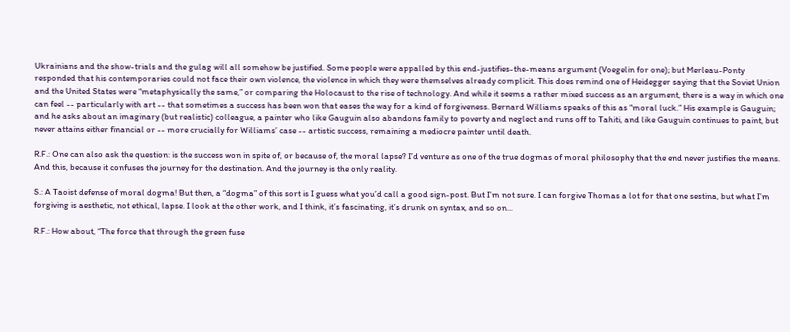Ukrainians and the show-trials and the gulag will all somehow be justified. Some people were appalled by this end-justifies-the-means argument (Voegelin for one); but Merleau-Ponty responded that his contemporaries could not face their own violence, the violence in which they were themselves already complicit. This does remind one of Heidegger saying that the Soviet Union and the United States were “metaphysically the same,” or comparing the Holocaust to the rise of technology. And while it seems a rather mixed success as an argument, there is a way in which one can feel -- particularly with art -- that sometimes a success has been won that eases the way for a kind of forgiveness. Bernard Williams speaks of this as “moral luck.” His example is Gauguin; and he asks about an imaginary (but realistic) colleague, a painter who like Gauguin also abandons family to poverty and neglect and runs off to Tahiti, and like Gauguin continues to paint, but never attains either financial or -- more crucially for Williams’ case -- artistic success, remaining a mediocre painter until death.

R.F.: One can also ask the question: is the success won in spite of, or because of, the moral lapse? I’d venture as one of the true dogmas of moral philosophy that the end never justifies the means. And this, because it confuses the journey for the destination. And the journey is the only reality.

S.: A Taoist defense of moral dogma! But then, a “dogma” of this sort is I guess what you’d call a good sign-post. But I’m not sure. I can forgive Thomas a lot for that one sestina, but what I’m forgiving is aesthetic, not ethical, lapse. I look at the other work, and I think, it’s fascinating, it’s drunk on syntax, and so on...

R.F.: How about, “The force that through the green fuse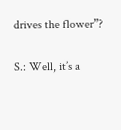drives the flower”?

S.: Well, it’s a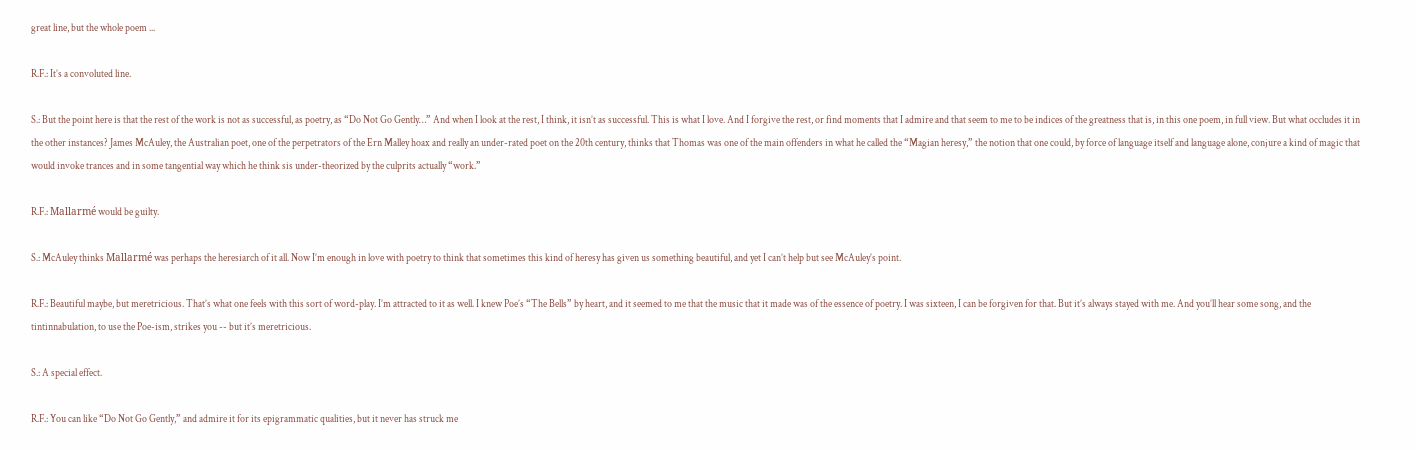great line, but the whole poem ...

R.F.: It’s a convoluted line.

S.: But the point here is that the rest of the work is not as successful, as poetry, as “Do Not Go Gently…” And when I look at the rest, I think, it isn’t as successful. This is what I love. And I forgive the rest, or find moments that I admire and that seem to me to be indices of the greatness that is, in this one poem, in full view. But what occludes it in the other instances? James McAuley, the Australian poet, one of the perpetrators of the Ern Malley hoax and really an under-rated poet on the 20th century, thinks that Thomas was one of the main offenders in what he called the “Magian heresy,” the notion that one could, by force of language itself and language alone, conjure a kind of magic that would invoke trances and in some tangential way which he think sis under-theorized by the culprits actually “work.”

R.F.: Mallarmé would be guilty.

S.: McAuley thinks Mallarmé was perhaps the heresiarch of it all. Now I’m enough in love with poetry to think that sometimes this kind of heresy has given us something beautiful, and yet I can’t help but see McAuley’s point.

R.F.: Beautiful maybe, but meretricious. That’s what one feels with this sort of word-play. I’m attracted to it as well. I knew Poe’s “The Bells” by heart, and it seemed to me that the music that it made was of the essence of poetry. I was sixteen, I can be forgiven for that. But it’s always stayed with me. And you’ll hear some song, and the tintinnabulation, to use the Poe-ism, strikes you -- but it’s meretricious.

S.: A special effect.

R.F.: You can like “Do Not Go Gently,” and admire it for its epigrammatic qualities, but it never has struck me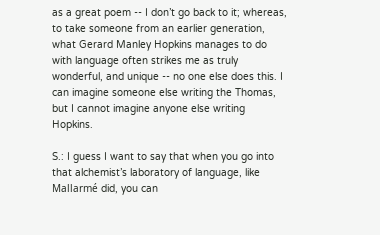as a great poem -- I don’t go back to it; whereas, to take someone from an earlier generation, what Gerard Manley Hopkins manages to do with language often strikes me as truly wonderful, and unique -- no one else does this. I can imagine someone else writing the Thomas, but I cannot imagine anyone else writing Hopkins.

S.: I guess I want to say that when you go into that alchemist’s laboratory of language, like Mallarmé did, you can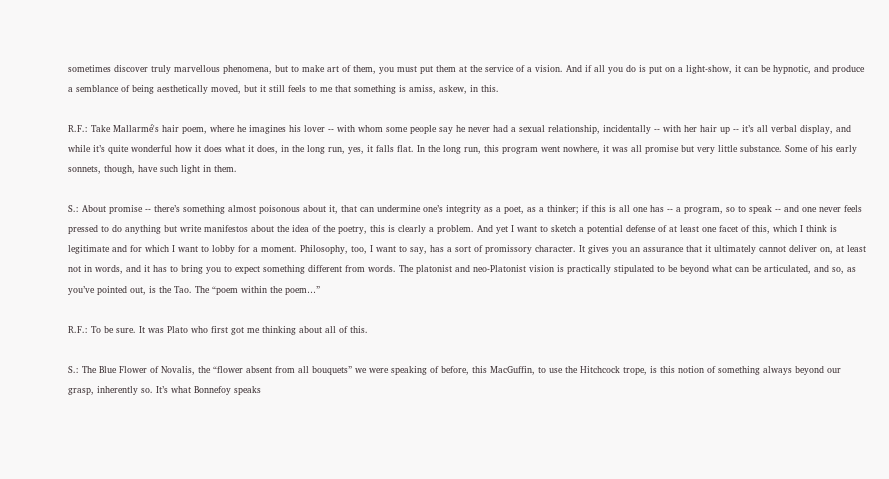sometimes discover truly marvellous phenomena, but to make art of them, you must put them at the service of a vision. And if all you do is put on a light-show, it can be hypnotic, and produce a semblance of being aesthetically moved, but it still feels to me that something is amiss, askew, in this.

R.F.: Take Mallarmé's hair poem, where he imagines his lover -- with whom some people say he never had a sexual relationship, incidentally -- with her hair up -- it’s all verbal display, and while it’s quite wonderful how it does what it does, in the long run, yes, it falls flat. In the long run, this program went nowhere, it was all promise but very little substance. Some of his early sonnets, though, have such light in them.

S.: About promise -- there’s something almost poisonous about it, that can undermine one’s integrity as a poet, as a thinker; if this is all one has -- a program, so to speak -- and one never feels pressed to do anything but write manifestos about the idea of the poetry, this is clearly a problem. And yet I want to sketch a potential defense of at least one facet of this, which I think is legitimate and for which I want to lobby for a moment. Philosophy, too, I want to say, has a sort of promissory character. It gives you an assurance that it ultimately cannot deliver on, at least not in words, and it has to bring you to expect something different from words. The platonist and neo-Platonist vision is practically stipulated to be beyond what can be articulated, and so, as you’ve pointed out, is the Tao. The “poem within the poem…”

R.F.: To be sure. It was Plato who first got me thinking about all of this.

S.: The Blue Flower of Novalis, the “flower absent from all bouquets” we were speaking of before, this MacGuffin, to use the Hitchcock trope, is this notion of something always beyond our grasp, inherently so. It’s what Bonnefoy speaks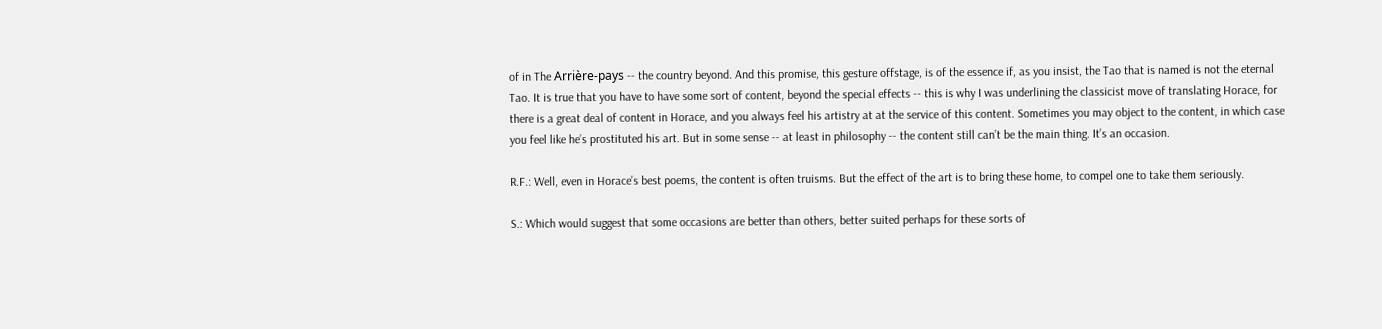of in The Arrière-pays -- the country beyond. And this promise, this gesture offstage, is of the essence if, as you insist, the Tao that is named is not the eternal Tao. It is true that you have to have some sort of content, beyond the special effects -- this is why I was underlining the classicist move of translating Horace, for there is a great deal of content in Horace, and you always feel his artistry at at the service of this content. Sometimes you may object to the content, in which case you feel like he’s prostituted his art. But in some sense -- at least in philosophy -- the content still can’t be the main thing. It’s an occasion.

R.F.: Well, even in Horace’s best poems, the content is often truisms. But the effect of the art is to bring these home, to compel one to take them seriously.

S.: Which would suggest that some occasions are better than others, better suited perhaps for these sorts of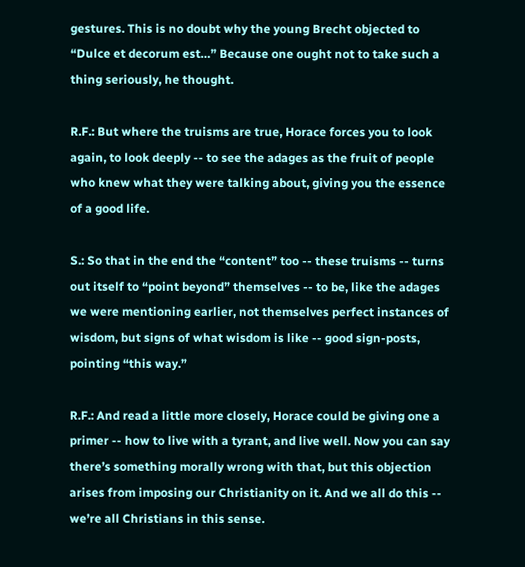gestures. This is no doubt why the young Brecht objected to “Dulce et decorum est…” Because one ought not to take such a thing seriously, he thought.

R.F.: But where the truisms are true, Horace forces you to look again, to look deeply -- to see the adages as the fruit of people who knew what they were talking about, giving you the essence of a good life.

S.: So that in the end the “content” too -- these truisms -- turns out itself to “point beyond” themselves -- to be, like the adages we were mentioning earlier, not themselves perfect instances of wisdom, but signs of what wisdom is like -- good sign-posts, pointing “this way.”

R.F.: And read a little more closely, Horace could be giving one a primer -- how to live with a tyrant, and live well. Now you can say there’s something morally wrong with that, but this objection arises from imposing our Christianity on it. And we all do this -- we’re all Christians in this sense.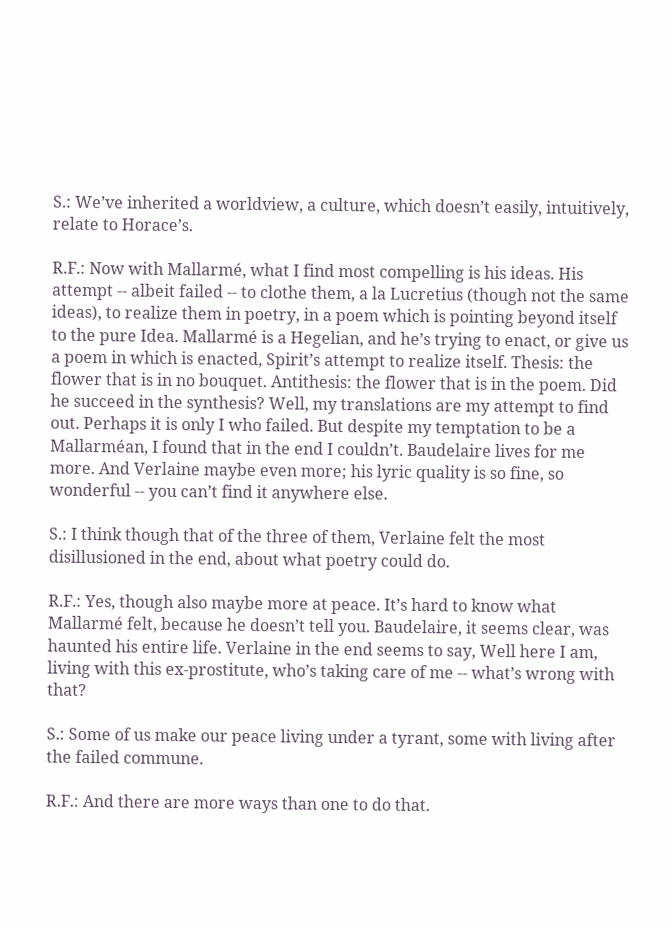S.: We’ve inherited a worldview, a culture, which doesn’t easily, intuitively, relate to Horace’s.

R.F.: Now with Mallarmé, what I find most compelling is his ideas. His attempt -- albeit failed -- to clothe them, a la Lucretius (though not the same ideas), to realize them in poetry, in a poem which is pointing beyond itself to the pure Idea. Mallarmé is a Hegelian, and he’s trying to enact, or give us a poem in which is enacted, Spirit’s attempt to realize itself. Thesis: the flower that is in no bouquet. Antithesis: the flower that is in the poem. Did he succeed in the synthesis? Well, my translations are my attempt to find out. Perhaps it is only I who failed. But despite my temptation to be a Mallarméan, I found that in the end I couldn’t. Baudelaire lives for me more. And Verlaine maybe even more; his lyric quality is so fine, so wonderful -- you can’t find it anywhere else.

S.: I think though that of the three of them, Verlaine felt the most disillusioned in the end, about what poetry could do.

R.F.: Yes, though also maybe more at peace. It’s hard to know what Mallarmé felt, because he doesn’t tell you. Baudelaire, it seems clear, was haunted his entire life. Verlaine in the end seems to say, Well here I am, living with this ex-prostitute, who’s taking care of me -- what’s wrong with that?

S.: Some of us make our peace living under a tyrant, some with living after the failed commune.

R.F.: And there are more ways than one to do that.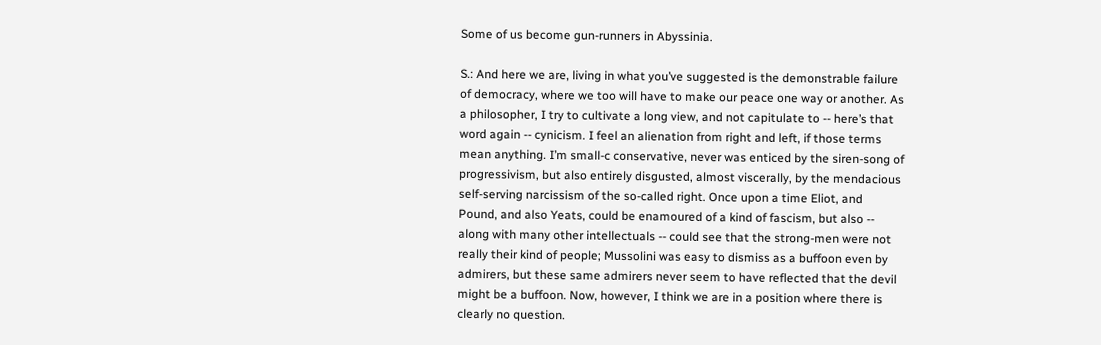Some of us become gun-runners in Abyssinia.

S.: And here we are, living in what you’ve suggested is the demonstrable failure of democracy, where we too will have to make our peace one way or another. As a philosopher, I try to cultivate a long view, and not capitulate to -- here’s that word again -- cynicism. I feel an alienation from right and left, if those terms mean anything. I’m small-c conservative, never was enticed by the siren-song of progressivism, but also entirely disgusted, almost viscerally, by the mendacious self-serving narcissism of the so-called right. Once upon a time Eliot, and Pound, and also Yeats, could be enamoured of a kind of fascism, but also -- along with many other intellectuals -- could see that the strong-men were not really their kind of people; Mussolini was easy to dismiss as a buffoon even by admirers, but these same admirers never seem to have reflected that the devil might be a buffoon. Now, however, I think we are in a position where there is clearly no question.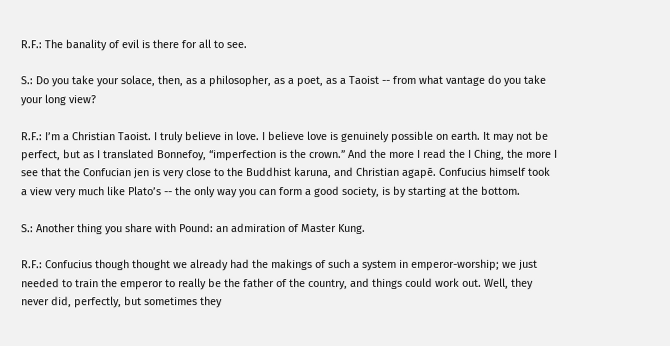R.F.: The banality of evil is there for all to see.

S.: Do you take your solace, then, as a philosopher, as a poet, as a Taoist -- from what vantage do you take your long view?

R.F.: I’m a Christian Taoist. I truly believe in love. I believe love is genuinely possible on earth. It may not be perfect, but as I translated Bonnefoy, “imperfection is the crown.” And the more I read the I Ching, the more I see that the Confucian jen is very close to the Buddhist karuna, and Christian agapē. Confucius himself took a view very much like Plato’s -- the only way you can form a good society, is by starting at the bottom.

S.: Another thing you share with Pound: an admiration of Master Kung.

R.F.: Confucius though thought we already had the makings of such a system in emperor-worship; we just needed to train the emperor to really be the father of the country, and things could work out. Well, they never did, perfectly, but sometimes they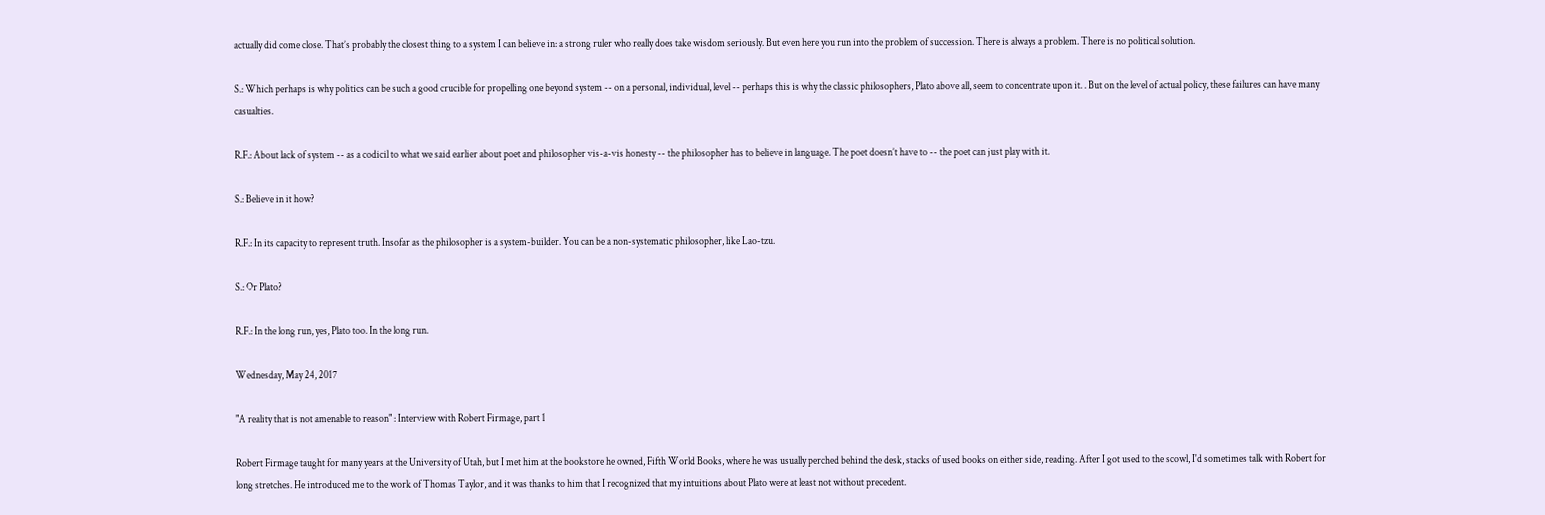actually did come close. That’s probably the closest thing to a system I can believe in: a strong ruler who really does take wisdom seriously. But even here you run into the problem of succession. There is always a problem. There is no political solution.

S.: Which perhaps is why politics can be such a good crucible for propelling one beyond system -- on a personal, individual, level -- perhaps this is why the classic philosophers, Plato above all, seem to concentrate upon it. . But on the level of actual policy, these failures can have many casualties.

R.F.: About lack of system -- as a codicil to what we said earlier about poet and philosopher vis-a-vis honesty -- the philosopher has to believe in language. The poet doesn’t have to -- the poet can just play with it.

S.: Believe in it how?

R.F.: In its capacity to represent truth. Insofar as the philosopher is a system-builder. You can be a non-systematic philosopher, like Lao-tzu.

S.: Or Plato?

R.F.: In the long run, yes, Plato too. In the long run.

Wednesday, May 24, 2017

"A reality that is not amenable to reason" : Interview with Robert Firmage, part 1

Robert Firmage taught for many years at the University of Utah, but I met him at the bookstore he owned, Fifth World Books, where he was usually perched behind the desk, stacks of used books on either side, reading. After I got used to the scowl, I'd sometimes talk with Robert for long stretches. He introduced me to the work of Thomas Taylor, and it was thanks to him that I recognized that my intuitions about Plato were at least not without precedent.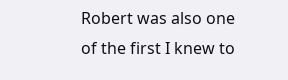Robert was also one of the first I knew to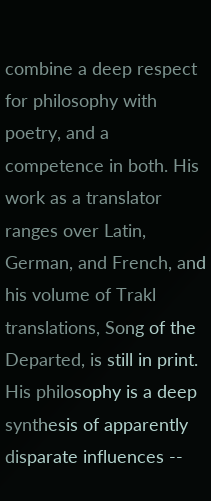combine a deep respect for philosophy with poetry, and a competence in both. His work as a translator ranges over Latin, German, and French, and his volume of Trakl translations, Song of the Departed, is still in print. His philosophy is a deep synthesis of apparently disparate influences --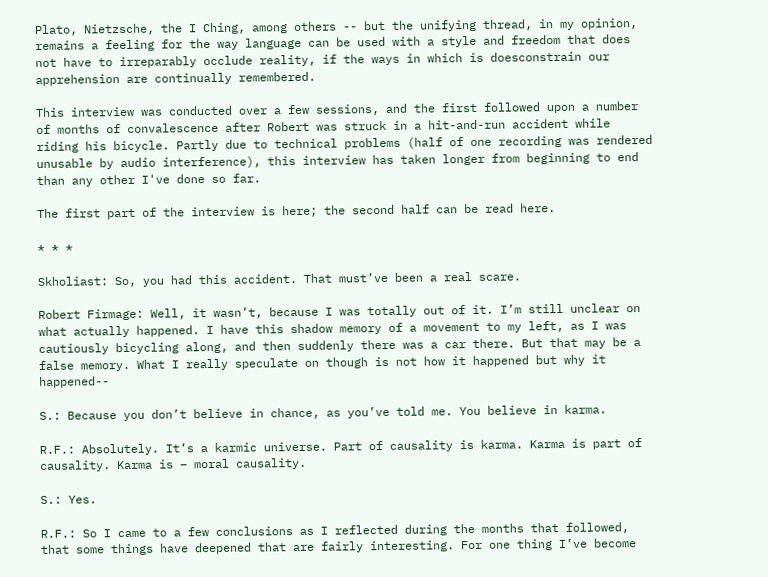Plato, Nietzsche, the I Ching, among others -- but the unifying thread, in my opinion, remains a feeling for the way language can be used with a style and freedom that does not have to irreparably occlude reality, if the ways in which is doesconstrain our apprehension are continually remembered.

This interview was conducted over a few sessions, and the first followed upon a number of months of convalescence after Robert was struck in a hit-and-run accident while riding his bicycle. Partly due to technical problems (half of one recording was rendered unusable by audio interference), this interview has taken longer from beginning to end than any other I've done so far.

The first part of the interview is here; the second half can be read here.

* * *

Skholiast: So, you had this accident. That must’ve been a real scare.

Robert Firmage: Well, it wasn’t, because I was totally out of it. I’m still unclear on what actually happened. I have this shadow memory of a movement to my left, as I was cautiously bicycling along, and then suddenly there was a car there. But that may be a false memory. What I really speculate on though is not how it happened but why it happened--

S.: Because you don’t believe in chance, as you’ve told me. You believe in karma.

R.F.: Absolutely. It’s a karmic universe. Part of causality is karma. Karma is part of causality. Karma is – moral causality.

S.: Yes.

R.F.: So I came to a few conclusions as I reflected during the months that followed, that some things have deepened that are fairly interesting. For one thing I’ve become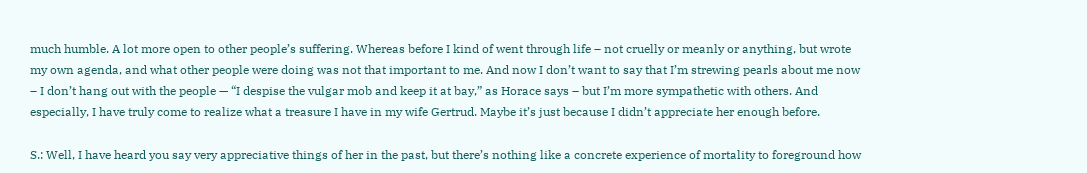much humble. A lot more open to other people’s suffering. Whereas before I kind of went through life – not cruelly or meanly or anything, but wrote my own agenda, and what other people were doing was not that important to me. And now I don’t want to say that I’m strewing pearls about me now – I don’t hang out with the people — “I despise the vulgar mob and keep it at bay,” as Horace says – but I’m more sympathetic with others. And especially, I have truly come to realize what a treasure I have in my wife Gertrud. Maybe it’s just because I didn’t appreciate her enough before.

S.: Well, I have heard you say very appreciative things of her in the past, but there’s nothing like a concrete experience of mortality to foreground how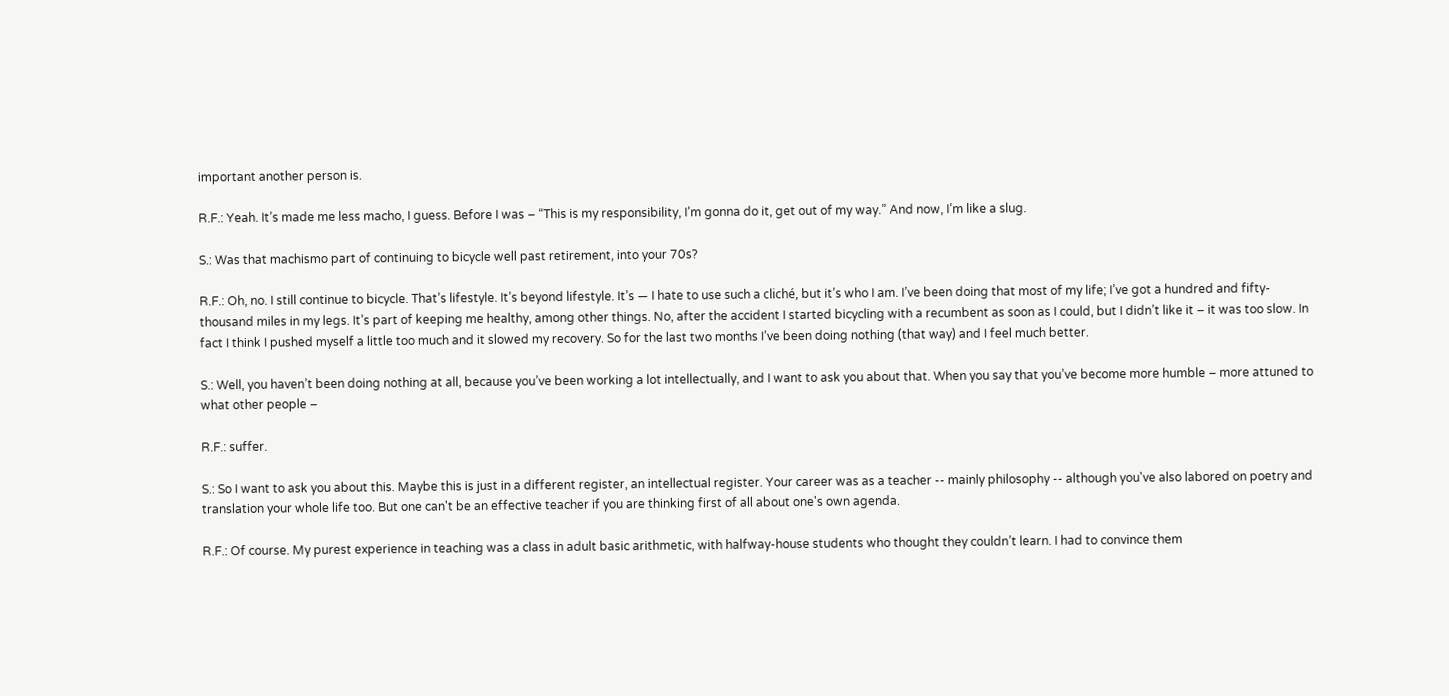important another person is.

R.F.: Yeah. It’s made me less macho, I guess. Before I was – “This is my responsibility, I’m gonna do it, get out of my way.” And now, I’m like a slug.

S.: Was that machismo part of continuing to bicycle well past retirement, into your 70s?

R.F.: Oh, no. I still continue to bicycle. That’s lifestyle. It’s beyond lifestyle. It’s — I hate to use such a cliché, but it’s who I am. I’ve been doing that most of my life; I’ve got a hundred and fifty-thousand miles in my legs. It’s part of keeping me healthy, among other things. No, after the accident I started bicycling with a recumbent as soon as I could, but I didn’t like it – it was too slow. In fact I think I pushed myself a little too much and it slowed my recovery. So for the last two months I’ve been doing nothing (that way) and I feel much better.

S.: Well, you haven’t been doing nothing at all, because you’ve been working a lot intellectually, and I want to ask you about that. When you say that you’ve become more humble – more attuned to what other people –

R.F.: suffer.

S.: So I want to ask you about this. Maybe this is just in a different register, an intellectual register. Your career was as a teacher -- mainly philosophy -- although you've also labored on poetry and translation your whole life too. But one can't be an effective teacher if you are thinking first of all about one's own agenda.

R.F.: Of course. My purest experience in teaching was a class in adult basic arithmetic, with halfway-house students who thought they couldn’t learn. I had to convince them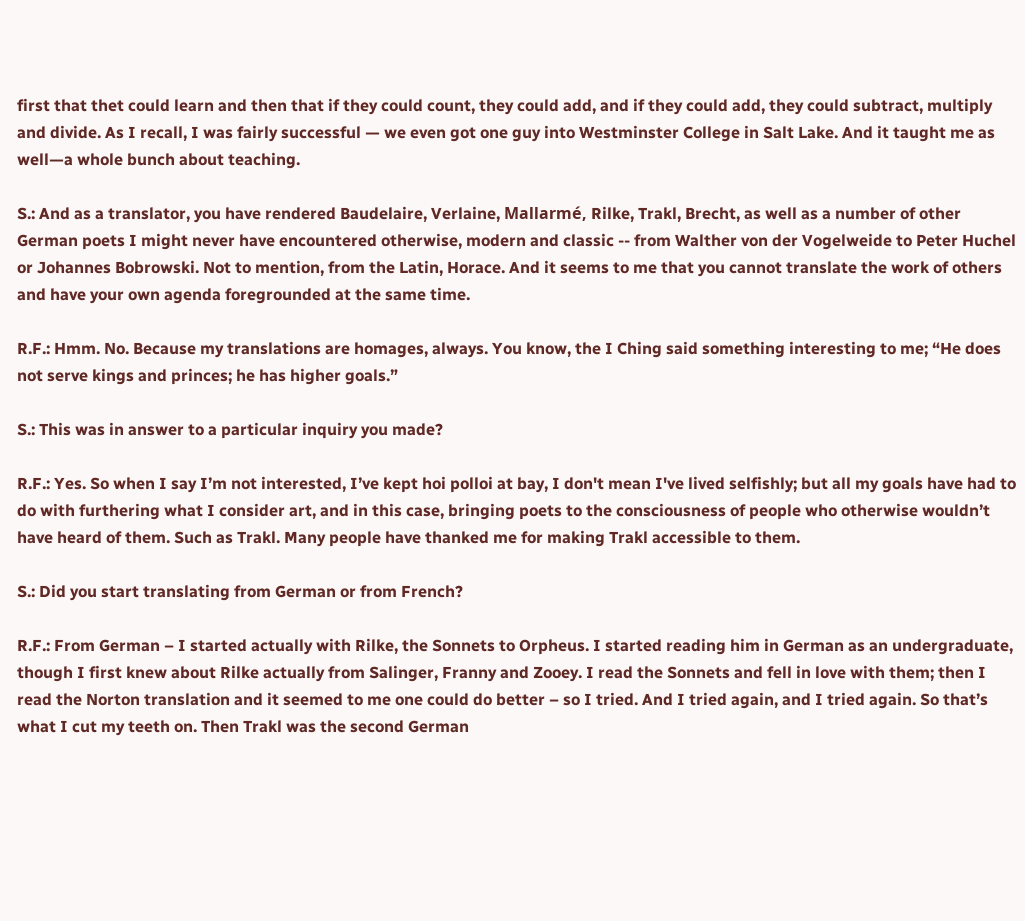first that thet could learn and then that if they could count, they could add, and if they could add, they could subtract, multiply and divide. As I recall, I was fairly successful — we even got one guy into Westminster College in Salt Lake. And it taught me as well—a whole bunch about teaching.

S.: And as a translator, you have rendered Baudelaire, Verlaine, Mallarmé, Rilke, Trakl, Brecht, as well as a number of other German poets I might never have encountered otherwise, modern and classic -- from Walther von der Vogelweide to Peter Huchel or Johannes Bobrowski. Not to mention, from the Latin, Horace. And it seems to me that you cannot translate the work of others and have your own agenda foregrounded at the same time.

R.F.: Hmm. No. Because my translations are homages, always. You know, the I Ching said something interesting to me; “He does not serve kings and princes; he has higher goals.”

S.: This was in answer to a particular inquiry you made?

R.F.: Yes. So when I say I’m not interested, I’ve kept hoi polloi at bay, I don't mean I've lived selfishly; but all my goals have had to do with furthering what I consider art, and in this case, bringing poets to the consciousness of people who otherwise wouldn’t have heard of them. Such as Trakl. Many people have thanked me for making Trakl accessible to them.

S.: Did you start translating from German or from French?

R.F.: From German – I started actually with Rilke, the Sonnets to Orpheus. I started reading him in German as an undergraduate, though I first knew about Rilke actually from Salinger, Franny and Zooey. I read the Sonnets and fell in love with them; then I read the Norton translation and it seemed to me one could do better – so I tried. And I tried again, and I tried again. So that’s what I cut my teeth on. Then Trakl was the second German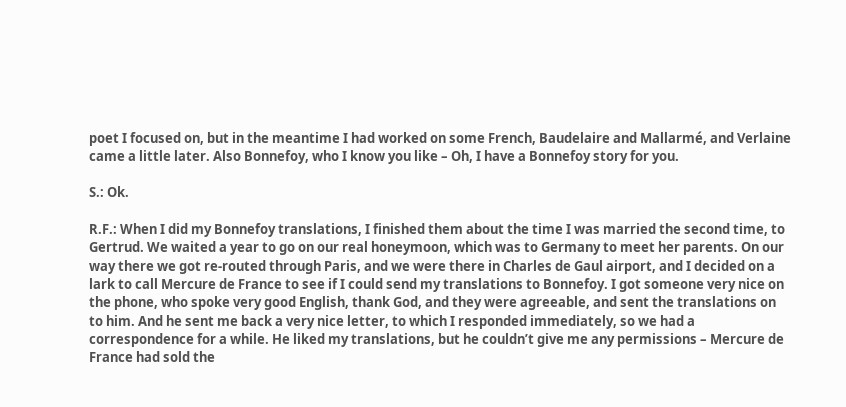poet I focused on, but in the meantime I had worked on some French, Baudelaire and Mallarmé, and Verlaine came a little later. Also Bonnefoy, who I know you like – Oh, I have a Bonnefoy story for you.

S.: Ok.

R.F.: When I did my Bonnefoy translations, I finished them about the time I was married the second time, to Gertrud. We waited a year to go on our real honeymoon, which was to Germany to meet her parents. On our way there we got re-routed through Paris, and we were there in Charles de Gaul airport, and I decided on a lark to call Mercure de France to see if I could send my translations to Bonnefoy. I got someone very nice on the phone, who spoke very good English, thank God, and they were agreeable, and sent the translations on to him. And he sent me back a very nice letter, to which I responded immediately, so we had a correspondence for a while. He liked my translations, but he couldn’t give me any permissions – Mercure de France had sold the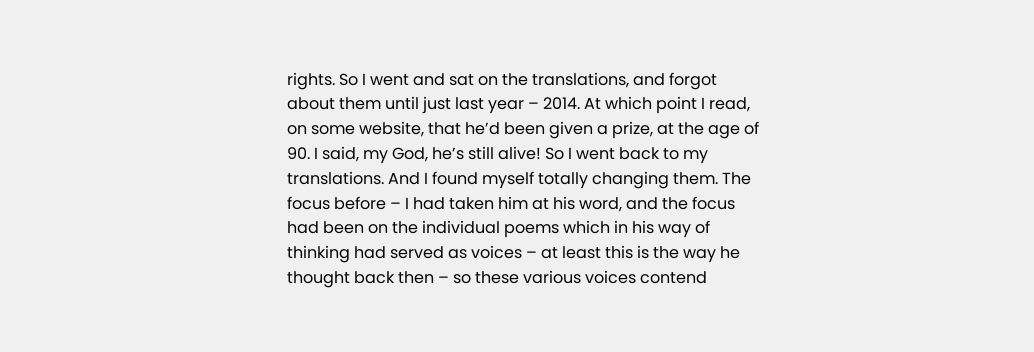rights. So I went and sat on the translations, and forgot about them until just last year – 2014. At which point I read, on some website, that he’d been given a prize, at the age of 90. I said, my God, he’s still alive! So I went back to my translations. And I found myself totally changing them. The focus before – I had taken him at his word, and the focus had been on the individual poems which in his way of thinking had served as voices – at least this is the way he thought back then – so these various voices contend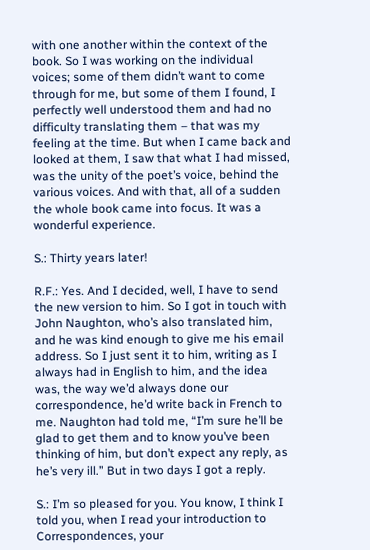with one another within the context of the book. So I was working on the individual voices; some of them didn’t want to come through for me, but some of them I found, I perfectly well understood them and had no difficulty translating them – that was my feeling at the time. But when I came back and looked at them, I saw that what I had missed, was the unity of the poet’s voice, behind the various voices. And with that, all of a sudden the whole book came into focus. It was a wonderful experience.

S.: Thirty years later!

R.F.: Yes. And I decided, well, I have to send the new version to him. So I got in touch with John Naughton, who’s also translated him, and he was kind enough to give me his email address. So I just sent it to him, writing as I always had in English to him, and the idea was, the way we’d always done our correspondence, he’d write back in French to me. Naughton had told me, “I’m sure he’ll be glad to get them and to know you’ve been thinking of him, but don’t expect any reply, as he’s very ill.” But in two days I got a reply.

S.: I’m so pleased for you. You know, I think I told you, when I read your introduction to Correspondences, your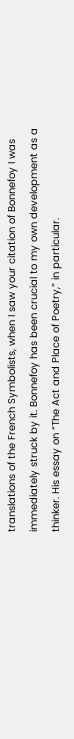translations of the French Symbolists, when I saw your citation of Bonnefoy I was immediately struck by it. Bonnefoy has been crucial to my own development as a thinker. His essay on “The Act and Place of Poetry,” in particular.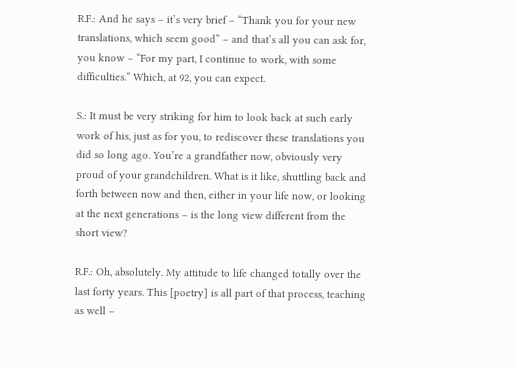R.F.: And he says – it’s very brief – “Thank you for your new translations, which seem good” – and that’s all you can ask for, you know – “For my part, I continue to work, with some difficulties.” Which, at 92, you can expect.

S.: It must be very striking for him to look back at such early work of his, just as for you, to rediscover these translations you did so long ago. You’re a grandfather now, obviously very proud of your grandchildren. What is it like, shuttling back and forth between now and then, either in your life now, or looking at the next generations – is the long view different from the short view?

R.F.: Oh, absolutely. My attitude to life changed totally over the last forty years. This [poetry] is all part of that process, teaching as well –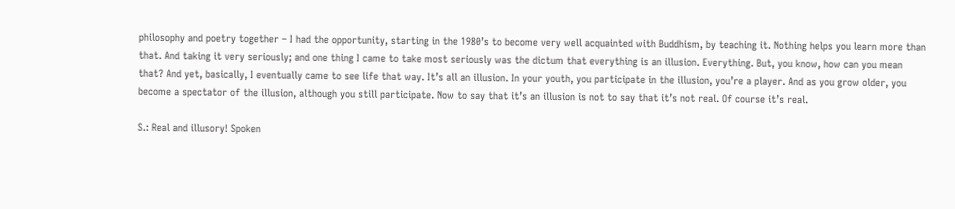philosophy and poetry together – I had the opportunity, starting in the 1980’s to become very well acquainted with Buddhism, by teaching it. Nothing helps you learn more than that. And taking it very seriously; and one thing I came to take most seriously was the dictum that everything is an illusion. Everything. But, you know, how can you mean that? And yet, basically, I eventually came to see life that way. It’s all an illusion. In your youth, you participate in the illusion, you’re a player. And as you grow older, you become a spectator of the illusion, although you still participate. Now to say that it’s an illusion is not to say that it’s not real. Of course it’s real.

S.: Real and illusory! Spoken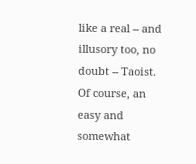like a real -- and illusory too, no doubt -- Taoist. Of course, an easy and somewhat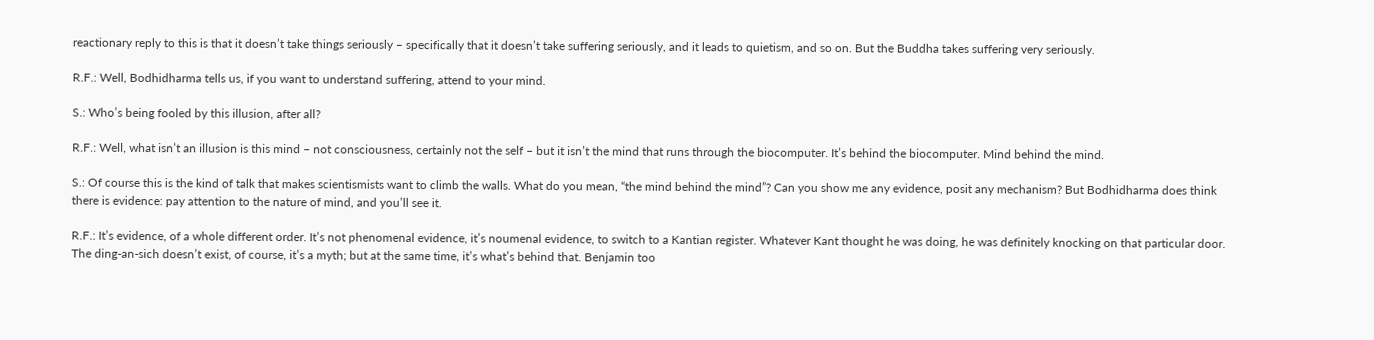reactionary reply to this is that it doesn’t take things seriously – specifically that it doesn’t take suffering seriously, and it leads to quietism, and so on. But the Buddha takes suffering very seriously.

R.F.: Well, Bodhidharma tells us, if you want to understand suffering, attend to your mind.

S.: Who’s being fooled by this illusion, after all?

R.F.: Well, what isn’t an illusion is this mind – not consciousness, certainly not the self – but it isn’t the mind that runs through the biocomputer. It’s behind the biocomputer. Mind behind the mind.

S.: Of course this is the kind of talk that makes scientismists want to climb the walls. What do you mean, “the mind behind the mind”? Can you show me any evidence, posit any mechanism? But Bodhidharma does think there is evidence: pay attention to the nature of mind, and you’ll see it.

R.F.: It’s evidence, of a whole different order. It’s not phenomenal evidence, it’s noumenal evidence, to switch to a Kantian register. Whatever Kant thought he was doing, he was definitely knocking on that particular door. The ding-an-sich doesn’t exist, of course, it’s a myth; but at the same time, it’s what’s behind that. Benjamin too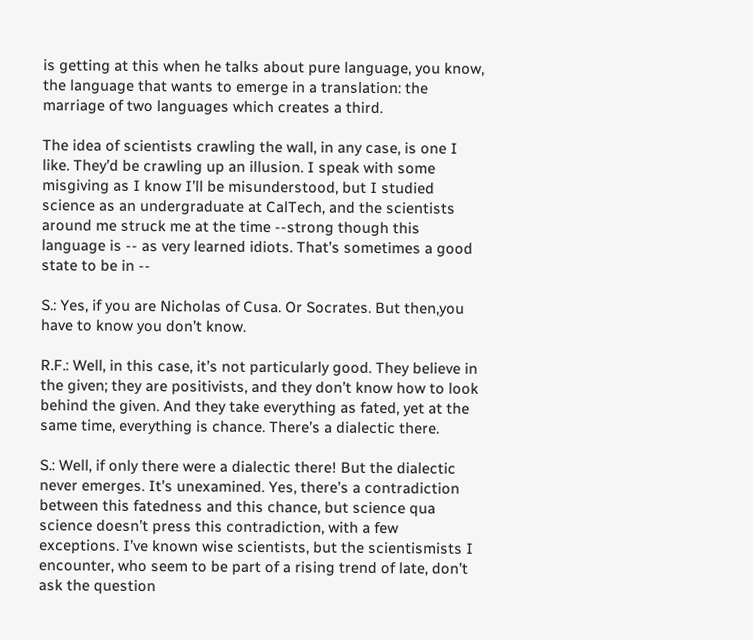is getting at this when he talks about pure language, you know, the language that wants to emerge in a translation: the marriage of two languages which creates a third.

The idea of scientists crawling the wall, in any case, is one I like. They’d be crawling up an illusion. I speak with some misgiving as I know I’ll be misunderstood, but I studied science as an undergraduate at CalTech, and the scientists around me struck me at the time --strong though this language is -- as very learned idiots. That’s sometimes a good state to be in --

S.: Yes, if you are Nicholas of Cusa. Or Socrates. But then,you have to know you don’t know.

R.F.: Well, in this case, it’s not particularly good. They believe in the given; they are positivists, and they don’t know how to look behind the given. And they take everything as fated, yet at the same time, everything is chance. There’s a dialectic there.

S.: Well, if only there were a dialectic there! But the dialectic never emerges. It’s unexamined. Yes, there’s a contradiction between this fatedness and this chance, but science qua science doesn’t press this contradiction, with a few exceptions. I’ve known wise scientists, but the scientismists I encounter, who seem to be part of a rising trend of late, don’t ask the question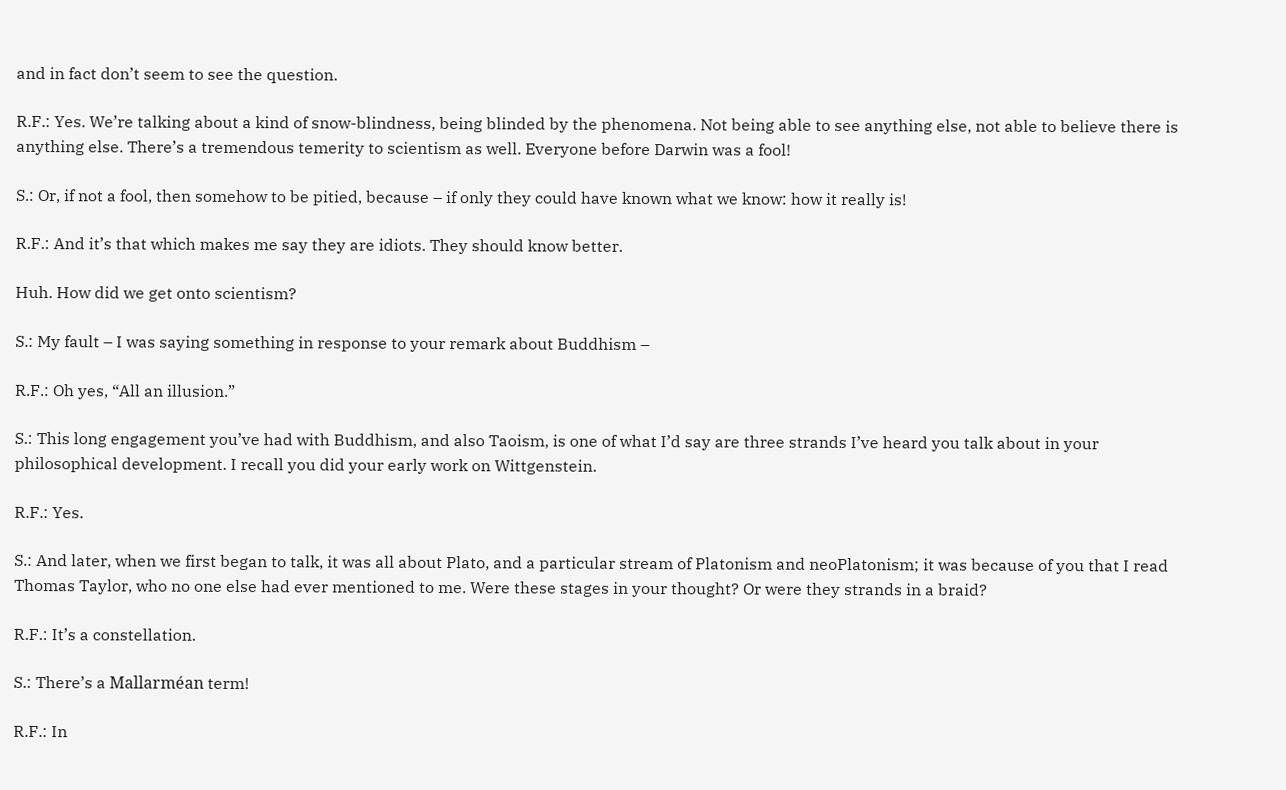and in fact don’t seem to see the question.

R.F.: Yes. We’re talking about a kind of snow-blindness, being blinded by the phenomena. Not being able to see anything else, not able to believe there is anything else. There’s a tremendous temerity to scientism as well. Everyone before Darwin was a fool!

S.: Or, if not a fool, then somehow to be pitied, because – if only they could have known what we know: how it really is!

R.F.: And it’s that which makes me say they are idiots. They should know better.

Huh. How did we get onto scientism?

S.: My fault – I was saying something in response to your remark about Buddhism –

R.F.: Oh yes, “All an illusion.”

S.: This long engagement you’ve had with Buddhism, and also Taoism, is one of what I’d say are three strands I’ve heard you talk about in your philosophical development. I recall you did your early work on Wittgenstein.

R.F.: Yes.

S.: And later, when we first began to talk, it was all about Plato, and a particular stream of Platonism and neoPlatonism; it was because of you that I read Thomas Taylor, who no one else had ever mentioned to me. Were these stages in your thought? Or were they strands in a braid?

R.F.: It’s a constellation.

S.: There’s a Mallarméan term!

R.F.: In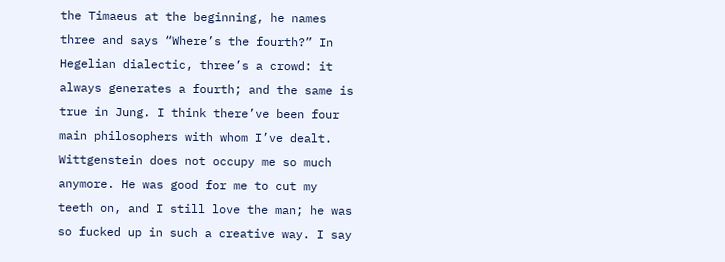the Timaeus at the beginning, he names three and says “Where’s the fourth?” In Hegelian dialectic, three’s a crowd: it always generates a fourth; and the same is true in Jung. I think there’ve been four main philosophers with whom I’ve dealt. Wittgenstein does not occupy me so much anymore. He was good for me to cut my teeth on, and I still love the man; he was so fucked up in such a creative way. I say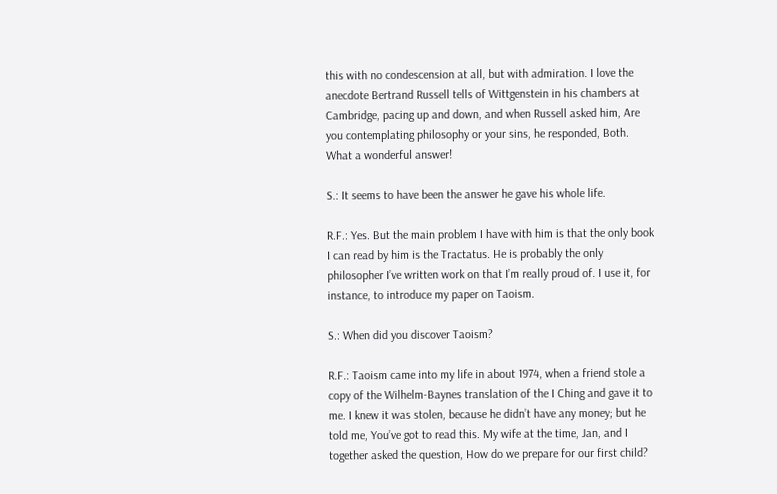this with no condescension at all, but with admiration. I love the anecdote Bertrand Russell tells of Wittgenstein in his chambers at Cambridge, pacing up and down, and when Russell asked him, Are you contemplating philosophy or your sins, he responded, Both. What a wonderful answer!

S.: It seems to have been the answer he gave his whole life.

R.F.: Yes. But the main problem I have with him is that the only book I can read by him is the Tractatus. He is probably the only philosopher I’ve written work on that I’m really proud of. I use it, for instance, to introduce my paper on Taoism.

S.: When did you discover Taoism?

R.F.: Taoism came into my life in about 1974, when a friend stole a copy of the Wilhelm-Baynes translation of the I Ching and gave it to me. I knew it was stolen, because he didn’t have any money; but he told me, You’ve got to read this. My wife at the time, Jan, and I together asked the question, How do we prepare for our first child?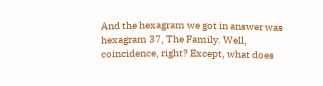And the hexagram we got in answer was hexagram 37, The Family. Well, coincidence, right? Except, what does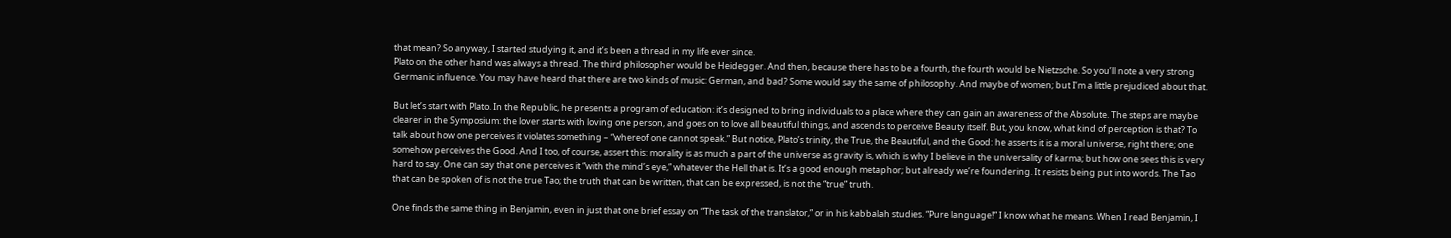that mean? So anyway, I started studying it, and it’s been a thread in my life ever since.
Plato on the other hand was always a thread. The third philosopher would be Heidegger. And then, because there has to be a fourth, the fourth would be Nietzsche. So you’ll note a very strong Germanic influence. You may have heard that there are two kinds of music: German, and bad? Some would say the same of philosophy. And maybe of women; but I’m a little prejudiced about that.

But let’s start with Plato. In the Republic, he presents a program of education: it’s designed to bring individuals to a place where they can gain an awareness of the Absolute. The steps are maybe clearer in the Symposium: the lover starts with loving one person, and goes on to love all beautiful things, and ascends to perceive Beauty itself. But, you know, what kind of perception is that? To talk about how one perceives it violates something – “whereof one cannot speak.” But notice, Plato’s trinity, the True, the Beautiful, and the Good: he asserts it is a moral universe, right there; one somehow perceives the Good. And I too, of course, assert this: morality is as much a part of the universe as gravity is, which is why I believe in the universality of karma; but how one sees this is very hard to say. One can say that one perceives it “with the mind’s eye,” whatever the Hell that is. It’s a good enough metaphor; but already we’re foundering. It resists being put into words. The Tao that can be spoken of is not the true Tao; the truth that can be written, that can be expressed, is not the “true” truth.

One finds the same thing in Benjamin, even in just that one brief essay on “The task of the translator,” or in his kabbalah studies. “Pure language!” I know what he means. When I read Benjamin, I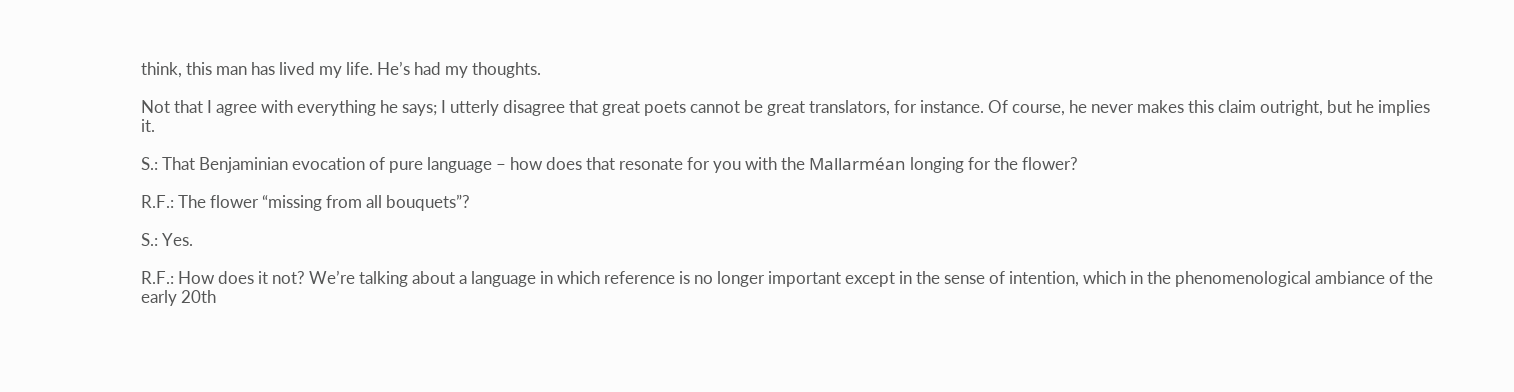think, this man has lived my life. He’s had my thoughts.

Not that I agree with everything he says; I utterly disagree that great poets cannot be great translators, for instance. Of course, he never makes this claim outright, but he implies it.

S.: That Benjaminian evocation of pure language – how does that resonate for you with the Mallarméan longing for the flower?

R.F.: The flower “missing from all bouquets”?

S.: Yes.

R.F.: How does it not? We’re talking about a language in which reference is no longer important except in the sense of intention, which in the phenomenological ambiance of the early 20th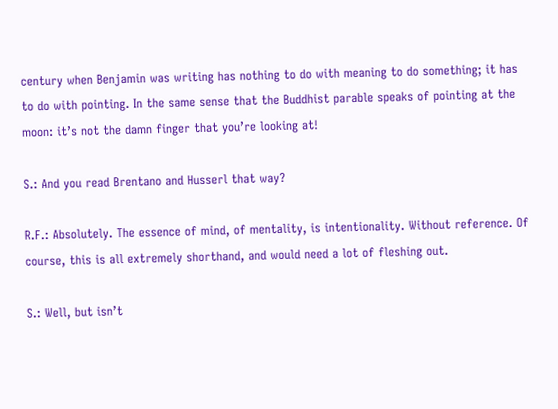century when Benjamin was writing has nothing to do with meaning to do something; it has to do with pointing. In the same sense that the Buddhist parable speaks of pointing at the moon: it’s not the damn finger that you’re looking at!

S.: And you read Brentano and Husserl that way?

R.F.: Absolutely. The essence of mind, of mentality, is intentionality. Without reference. Of course, this is all extremely shorthand, and would need a lot of fleshing out.

S.: Well, but isn’t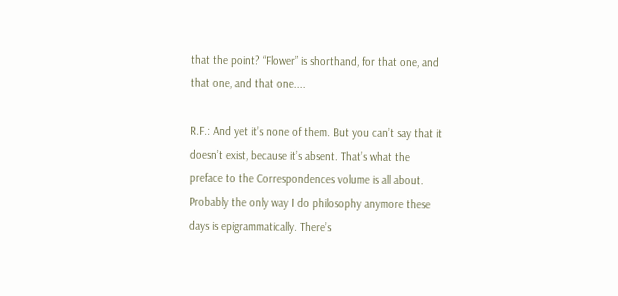that the point? “Flower” is shorthand, for that one, and that one, and that one....

R.F.: And yet it’s none of them. But you can’t say that it doesn’t exist, because it’s absent. That’s what the preface to the Correspondences volume is all about. Probably the only way I do philosophy anymore these days is epigrammatically. There’s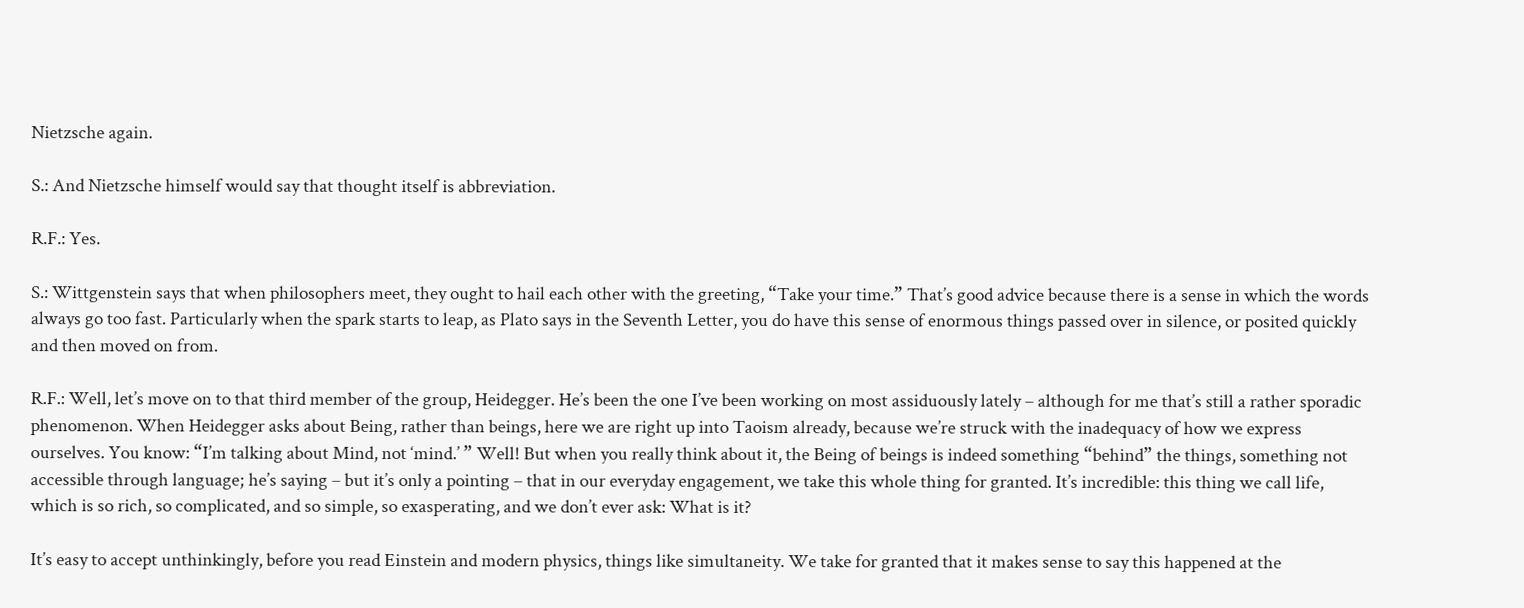Nietzsche again.

S.: And Nietzsche himself would say that thought itself is abbreviation.

R.F.: Yes.

S.: Wittgenstein says that when philosophers meet, they ought to hail each other with the greeting, “Take your time.” That’s good advice because there is a sense in which the words always go too fast. Particularly when the spark starts to leap, as Plato says in the Seventh Letter, you do have this sense of enormous things passed over in silence, or posited quickly and then moved on from.

R.F.: Well, let’s move on to that third member of the group, Heidegger. He’s been the one I’ve been working on most assiduously lately – although for me that’s still a rather sporadic phenomenon. When Heidegger asks about Being, rather than beings, here we are right up into Taoism already, because we’re struck with the inadequacy of how we express ourselves. You know: “I’m talking about Mind, not ‘mind.’ ” Well! But when you really think about it, the Being of beings is indeed something “behind” the things, something not accessible through language; he’s saying – but it’s only a pointing – that in our everyday engagement, we take this whole thing for granted. It’s incredible: this thing we call life, which is so rich, so complicated, and so simple, so exasperating, and we don’t ever ask: What is it?

It’s easy to accept unthinkingly, before you read Einstein and modern physics, things like simultaneity. We take for granted that it makes sense to say this happened at the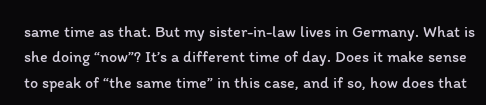same time as that. But my sister-in-law lives in Germany. What is she doing “now”? It’s a different time of day. Does it make sense to speak of “the same time” in this case, and if so, how does that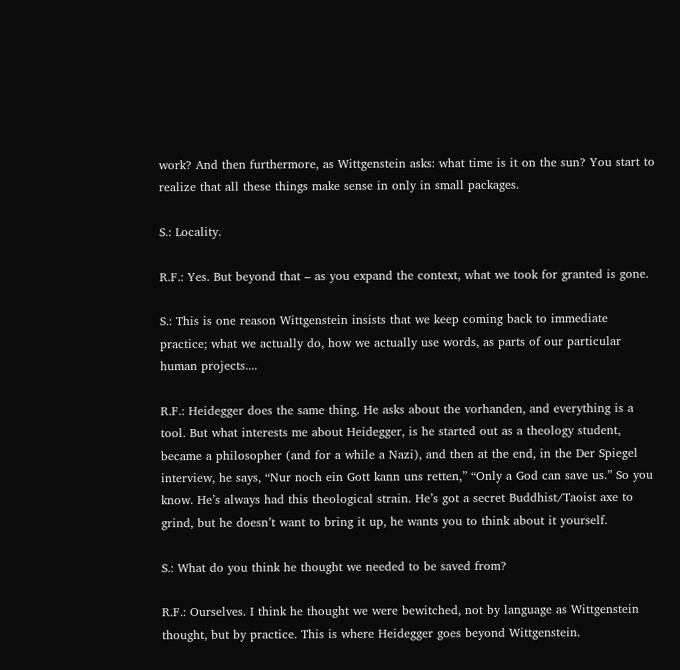work? And then furthermore, as Wittgenstein asks: what time is it on the sun? You start to realize that all these things make sense in only in small packages.

S.: Locality.

R.F.: Yes. But beyond that – as you expand the context, what we took for granted is gone.

S.: This is one reason Wittgenstein insists that we keep coming back to immediate practice; what we actually do, how we actually use words, as parts of our particular human projects....

R.F.: Heidegger does the same thing. He asks about the vorhanden, and everything is a tool. But what interests me about Heidegger, is he started out as a theology student, became a philosopher (and for a while a Nazi), and then at the end, in the Der Spiegel interview, he says, “Nur noch ein Gott kann uns retten,” “Only a God can save us.” So you know. He’s always had this theological strain. He’s got a secret Buddhist/Taoist axe to grind, but he doesn’t want to bring it up, he wants you to think about it yourself.

S.: What do you think he thought we needed to be saved from?

R.F.: Ourselves. I think he thought we were bewitched, not by language as Wittgenstein thought, but by practice. This is where Heidegger goes beyond Wittgenstein.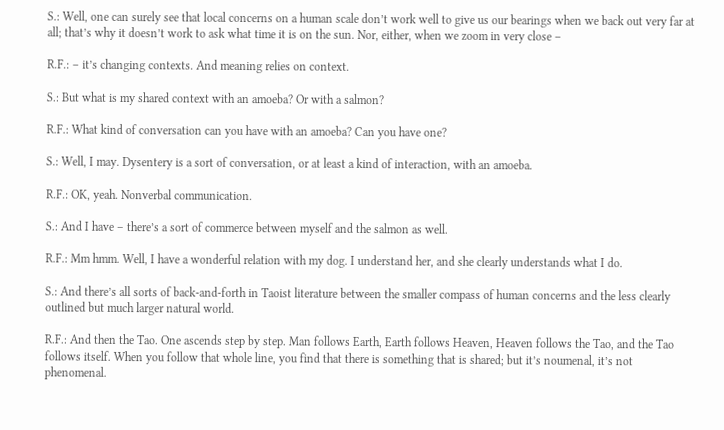S.: Well, one can surely see that local concerns on a human scale don’t work well to give us our bearings when we back out very far at all; that’s why it doesn’t work to ask what time it is on the sun. Nor, either, when we zoom in very close –

R.F.: – it’s changing contexts. And meaning relies on context.

S.: But what is my shared context with an amoeba? Or with a salmon?

R.F.: What kind of conversation can you have with an amoeba? Can you have one?

S.: Well, I may. Dysentery is a sort of conversation, or at least a kind of interaction, with an amoeba.

R.F.: OK, yeah. Nonverbal communication.

S.: And I have – there’s a sort of commerce between myself and the salmon as well.

R.F.: Mm hmm. Well, I have a wonderful relation with my dog. I understand her, and she clearly understands what I do.

S.: And there’s all sorts of back-and-forth in Taoist literature between the smaller compass of human concerns and the less clearly outlined but much larger natural world.

R.F.: And then the Tao. One ascends step by step. Man follows Earth, Earth follows Heaven, Heaven follows the Tao, and the Tao follows itself. When you follow that whole line, you find that there is something that is shared; but it’s noumenal, it’s not phenomenal.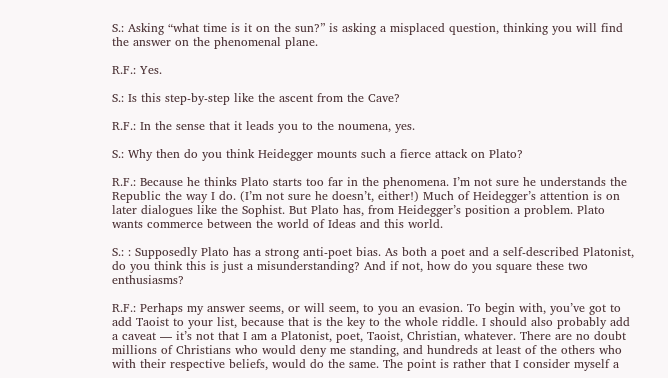S.: Asking “what time is it on the sun?” is asking a misplaced question, thinking you will find the answer on the phenomenal plane.

R.F.: Yes.

S.: Is this step-by-step like the ascent from the Cave?

R.F.: In the sense that it leads you to the noumena, yes.

S.: Why then do you think Heidegger mounts such a fierce attack on Plato?

R.F.: Because he thinks Plato starts too far in the phenomena. I’m not sure he understands the Republic the way I do. (I’m not sure he doesn’t, either!) Much of Heidegger’s attention is on later dialogues like the Sophist. But Plato has, from Heidegger’s position a problem. Plato wants commerce between the world of Ideas and this world.

S.: : Supposedly Plato has a strong anti-poet bias. As both a poet and a self-described Platonist, do you think this is just a misunderstanding? And if not, how do you square these two enthusiasms?

R.F.: Perhaps my answer seems, or will seem, to you an evasion. To begin with, you’ve got to add Taoist to your list, because that is the key to the whole riddle. I should also probably add a caveat — it’s not that I am a Platonist, poet, Taoist, Christian, whatever. There are no doubt millions of Christians who would deny me standing, and hundreds at least of the others who with their respective beliefs, would do the same. The point is rather that I consider myself a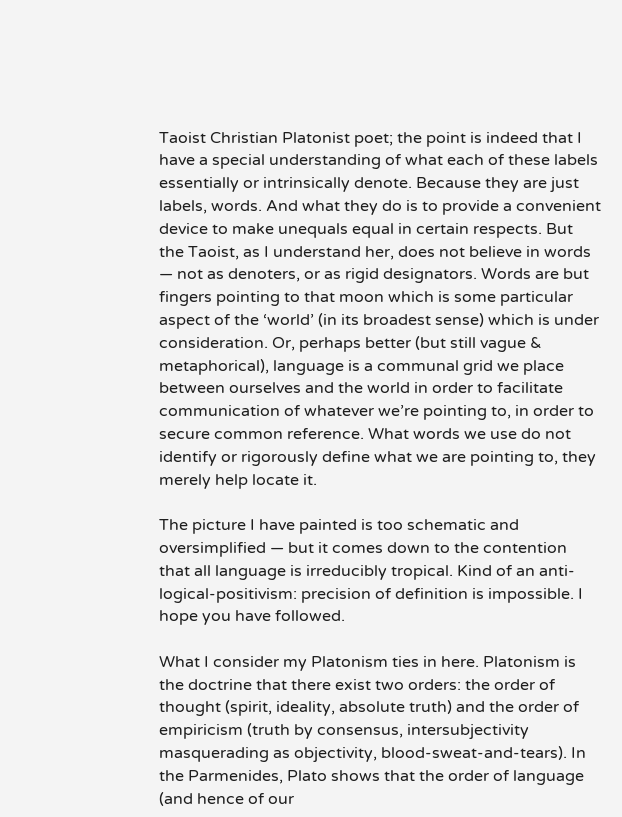Taoist Christian Platonist poet; the point is indeed that I have a special understanding of what each of these labels essentially or intrinsically denote. Because they are just labels, words. And what they do is to provide a convenient device to make unequals equal in certain respects. But the Taoist, as I understand her, does not believe in words — not as denoters, or as rigid designators. Words are but fingers pointing to that moon which is some particular aspect of the ‘world’ (in its broadest sense) which is under consideration. Or, perhaps better (but still vague & metaphorical), language is a communal grid we place between ourselves and the world in order to facilitate communication of whatever we’re pointing to, in order to secure common reference. What words we use do not identify or rigorously define what we are pointing to, they merely help locate it.

The picture I have painted is too schematic and oversimplified — but it comes down to the contention that all language is irreducibly tropical. Kind of an anti-logical-positivism: precision of definition is impossible. I hope you have followed.

What I consider my Platonism ties in here. Platonism is the doctrine that there exist two orders: the order of thought (spirit, ideality, absolute truth) and the order of empiricism (truth by consensus, intersubjectivity masquerading as objectivity, blood-sweat-and-tears). In the Parmenides, Plato shows that the order of language (and hence of our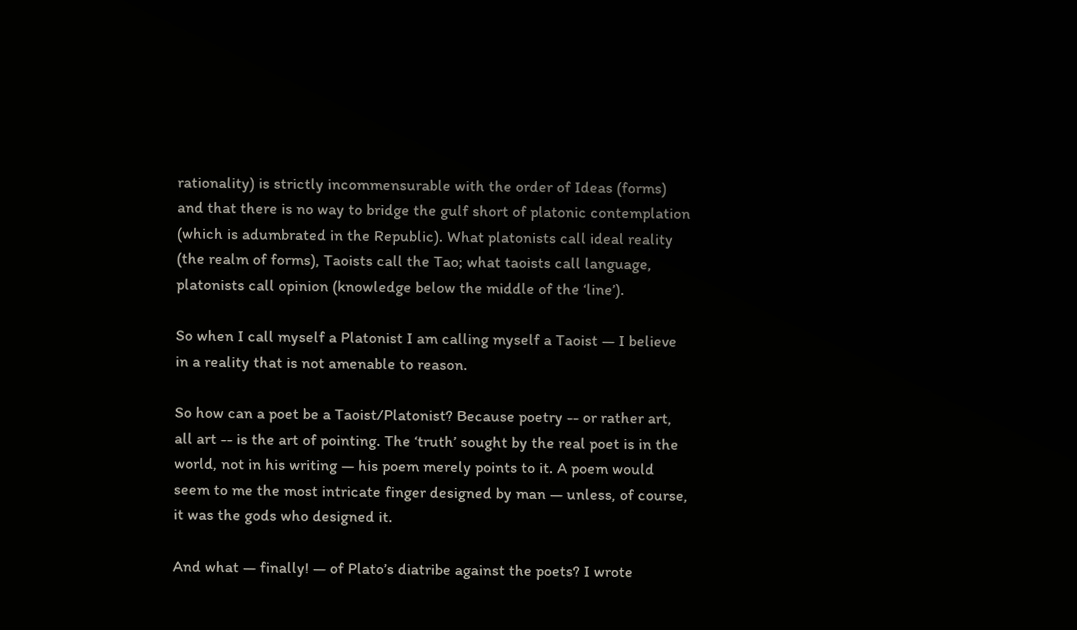rationality) is strictly incommensurable with the order of Ideas (forms) and that there is no way to bridge the gulf short of platonic contemplation (which is adumbrated in the Republic). What platonists call ideal reality (the realm of forms), Taoists call the Tao; what taoists call language, platonists call opinion (knowledge below the middle of the ‘line’).

So when I call myself a Platonist I am calling myself a Taoist — I believe in a reality that is not amenable to reason.

So how can a poet be a Taoist/Platonist? Because poetry -- or rather art, all art -- is the art of pointing. The ‘truth’ sought by the real poet is in the world, not in his writing — his poem merely points to it. A poem would seem to me the most intricate finger designed by man — unless, of course, it was the gods who designed it.

And what — finally! — of Plato’s diatribe against the poets? I wrote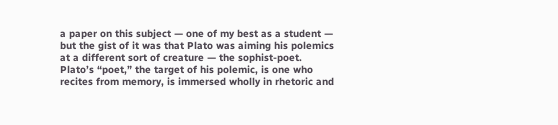a paper on this subject — one of my best as a student — but the gist of it was that Plato was aiming his polemics at a different sort of creature — the sophist-poet. Plato’s “poet,” the target of his polemic, is one who recites from memory, is immersed wholly in rhetoric and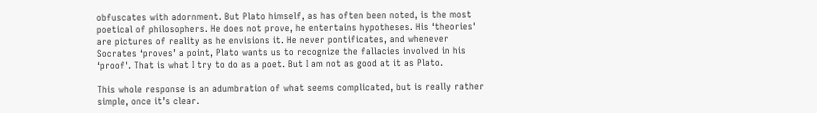obfuscates with adornment. But Plato himself, as has often been noted, is the most poetical of philosophers. He does not prove, he entertains hypotheses. His ‘theories' are pictures of reality as he envisions it. He never pontificates, and whenever Socrates ‘proves’ a point, Plato wants us to recognize the fallacies involved in his ‘proof'. That is what I try to do as a poet. But I am not as good at it as Plato.

This whole response is an adumbration of what seems complicated, but is really rather simple, once it’s clear.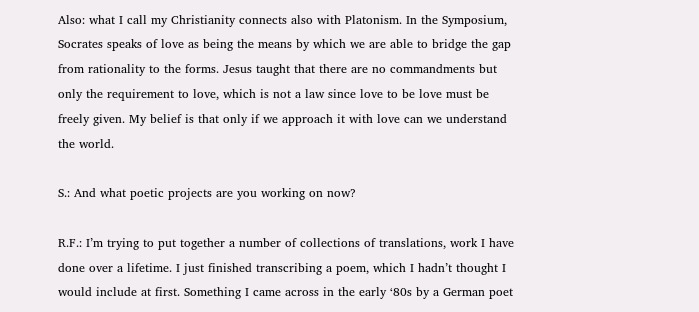Also: what I call my Christianity connects also with Platonism. In the Symposium, Socrates speaks of love as being the means by which we are able to bridge the gap from rationality to the forms. Jesus taught that there are no commandments but only the requirement to love, which is not a law since love to be love must be freely given. My belief is that only if we approach it with love can we understand the world.

S.: And what poetic projects are you working on now?

R.F.: I’m trying to put together a number of collections of translations, work I have done over a lifetime. I just finished transcribing a poem, which I hadn’t thought I would include at first. Something I came across in the early ‘80s by a German poet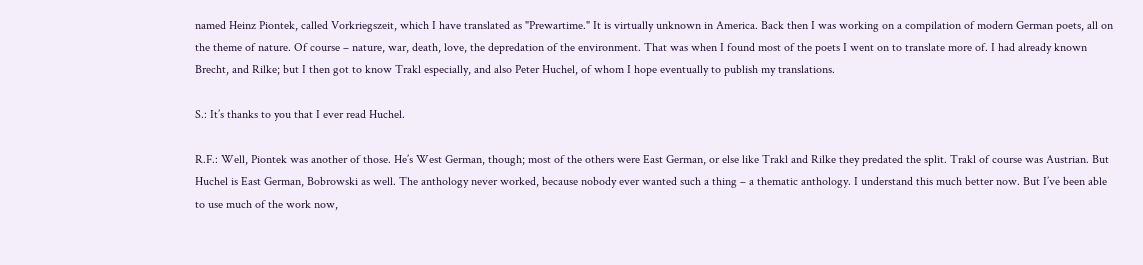named Heinz Piontek, called Vorkriegszeit, which I have translated as "Prewartime." It is virtually unknown in America. Back then I was working on a compilation of modern German poets, all on the theme of nature. Of course – nature, war, death, love, the depredation of the environment. That was when I found most of the poets I went on to translate more of. I had already known Brecht, and Rilke; but I then got to know Trakl especially, and also Peter Huchel, of whom I hope eventually to publish my translations.

S.: It’s thanks to you that I ever read Huchel.

R.F.: Well, Piontek was another of those. He’s West German, though; most of the others were East German, or else like Trakl and Rilke they predated the split. Trakl of course was Austrian. But Huchel is East German, Bobrowski as well. The anthology never worked, because nobody ever wanted such a thing – a thematic anthology. I understand this much better now. But I’ve been able to use much of the work now,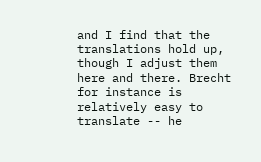and I find that the translations hold up, though I adjust them here and there. Brecht for instance is relatively easy to translate -- he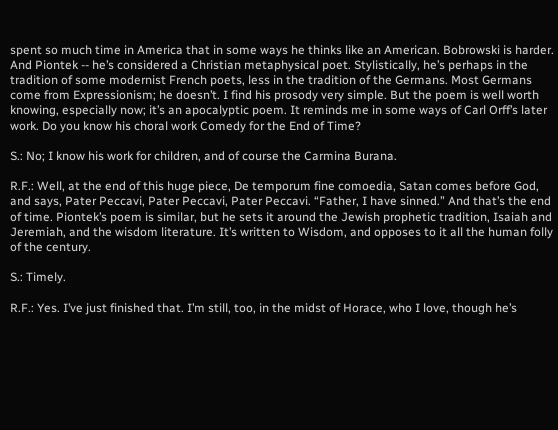spent so much time in America that in some ways he thinks like an American. Bobrowski is harder. And Piontek -- he’s considered a Christian metaphysical poet. Stylistically, he’s perhaps in the tradition of some modernist French poets, less in the tradition of the Germans. Most Germans come from Expressionism; he doesn’t. I find his prosody very simple. But the poem is well worth knowing, especially now; it’s an apocalyptic poem. It reminds me in some ways of Carl Orff’s later work. Do you know his choral work Comedy for the End of Time?

S.: No; I know his work for children, and of course the Carmina Burana.

R.F.: Well, at the end of this huge piece, De temporum fine comoedia, Satan comes before God, and says, Pater Peccavi, Pater Peccavi, Pater Peccavi. “Father, I have sinned.” And that’s the end of time. Piontek’s poem is similar, but he sets it around the Jewish prophetic tradition, Isaiah and Jeremiah, and the wisdom literature. It’s written to Wisdom, and opposes to it all the human folly of the century.

S.: Timely.

R.F.: Yes. I’ve just finished that. I’m still, too, in the midst of Horace, who I love, though he’s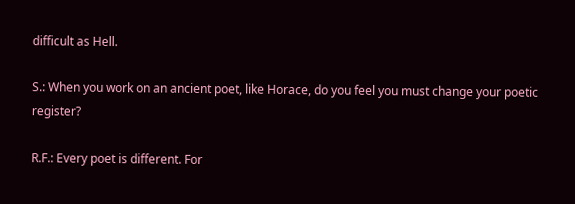difficult as Hell.

S.: When you work on an ancient poet, like Horace, do you feel you must change your poetic register?

R.F.: Every poet is different. For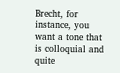Brecht, for instance, you want a tone that is colloquial and quite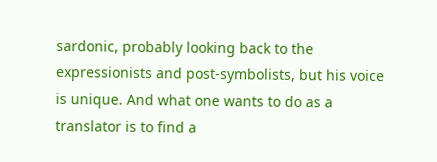sardonic, probably looking back to the expressionists and post-symbolists, but his voice is unique. And what one wants to do as a translator is to find a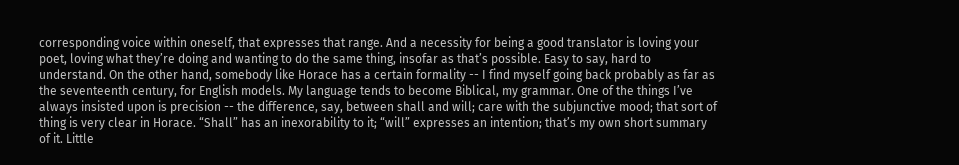corresponding voice within oneself, that expresses that range. And a necessity for being a good translator is loving your poet, loving what they’re doing and wanting to do the same thing, insofar as that’s possible. Easy to say, hard to understand. On the other hand, somebody like Horace has a certain formality -- I find myself going back probably as far as the seventeenth century, for English models. My language tends to become Biblical, my grammar. One of the things I’ve always insisted upon is precision -- the difference, say, between shall and will; care with the subjunctive mood; that sort of thing is very clear in Horace. “Shall” has an inexorability to it; “will” expresses an intention; that’s my own short summary of it. Little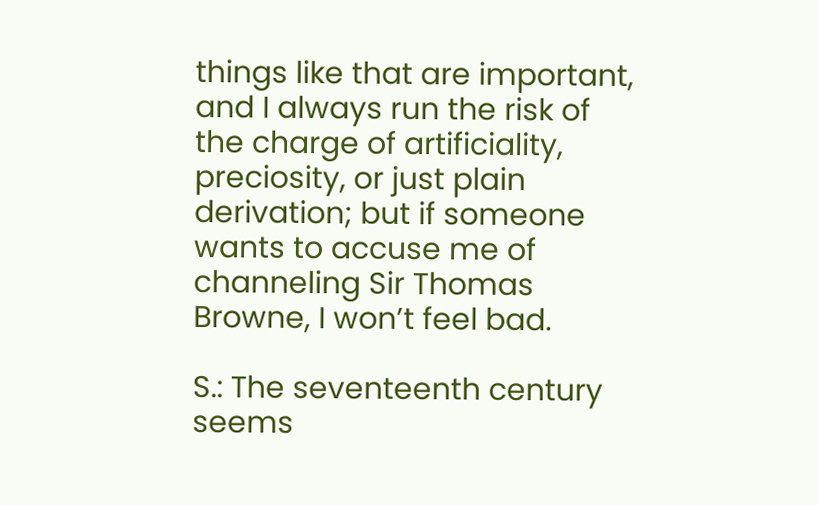things like that are important, and I always run the risk of the charge of artificiality, preciosity, or just plain derivation; but if someone wants to accuse me of channeling Sir Thomas Browne, I won’t feel bad.

S.: The seventeenth century seems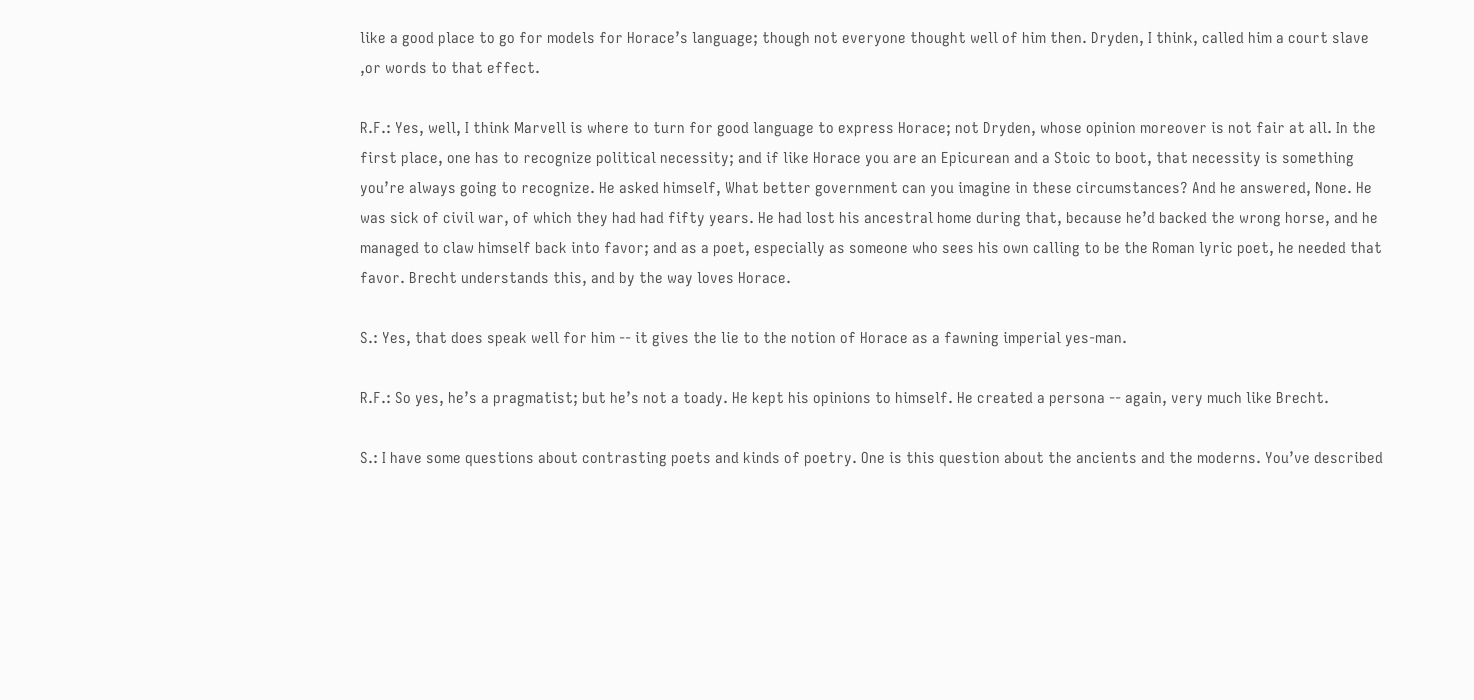like a good place to go for models for Horace’s language; though not everyone thought well of him then. Dryden, I think, called him a court slave ,or words to that effect.

R.F.: Yes, well, I think Marvell is where to turn for good language to express Horace; not Dryden, whose opinion moreover is not fair at all. In the first place, one has to recognize political necessity; and if like Horace you are an Epicurean and a Stoic to boot, that necessity is something you’re always going to recognize. He asked himself, What better government can you imagine in these circumstances? And he answered, None. He was sick of civil war, of which they had had fifty years. He had lost his ancestral home during that, because he’d backed the wrong horse, and he managed to claw himself back into favor; and as a poet, especially as someone who sees his own calling to be the Roman lyric poet, he needed that favor. Brecht understands this, and by the way loves Horace.

S.: Yes, that does speak well for him -- it gives the lie to the notion of Horace as a fawning imperial yes-man.

R.F.: So yes, he’s a pragmatist; but he’s not a toady. He kept his opinions to himself. He created a persona -- again, very much like Brecht.

S.: I have some questions about contrasting poets and kinds of poetry. One is this question about the ancients and the moderns. You’ve described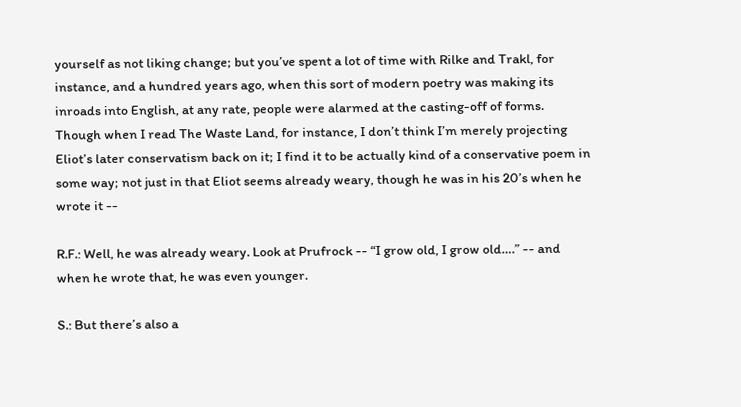yourself as not liking change; but you’ve spent a lot of time with Rilke and Trakl, for instance, and a hundred years ago, when this sort of modern poetry was making its inroads into English, at any rate, people were alarmed at the casting-off of forms. Though when I read The Waste Land, for instance, I don’t think I’m merely projecting Eliot’s later conservatism back on it; I find it to be actually kind of a conservative poem in some way; not just in that Eliot seems already weary, though he was in his 20’s when he wrote it --

R.F.: Well, he was already weary. Look at Prufrock -- “I grow old, I grow old….” -- and when he wrote that, he was even younger.

S.: But there’s also a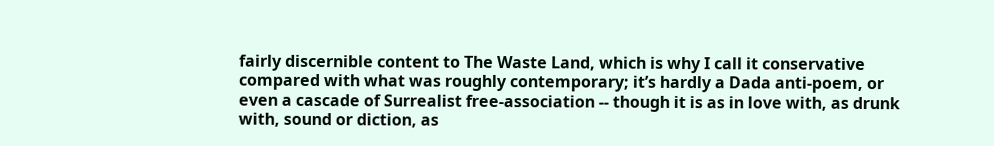fairly discernible content to The Waste Land, which is why I call it conservative compared with what was roughly contemporary; it’s hardly a Dada anti-poem, or even a cascade of Surrealist free-association -- though it is as in love with, as drunk with, sound or diction, as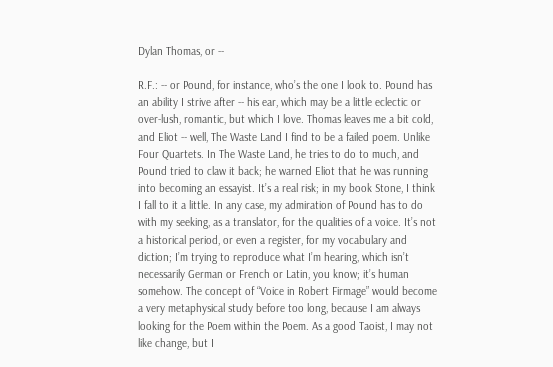Dylan Thomas, or --

R.F.: -- or Pound, for instance, who’s the one I look to. Pound has an ability I strive after -- his ear, which may be a little eclectic or over-lush, romantic, but which I love. Thomas leaves me a bit cold, and Eliot -- well, The Waste Land I find to be a failed poem. Unlike Four Quartets. In The Waste Land, he tries to do to much, and Pound tried to claw it back; he warned Eliot that he was running into becoming an essayist. It’s a real risk; in my book Stone, I think I fall to it a little. In any case, my admiration of Pound has to do with my seeking, as a translator, for the qualities of a voice. It’s not a historical period, or even a register, for my vocabulary and diction; I’m trying to reproduce what I’m hearing, which isn’t necessarily German or French or Latin, you know; it’s human somehow. The concept of “Voice in Robert Firmage” would become a very metaphysical study before too long, because I am always looking for the Poem within the Poem. As a good Taoist, I may not like change, but I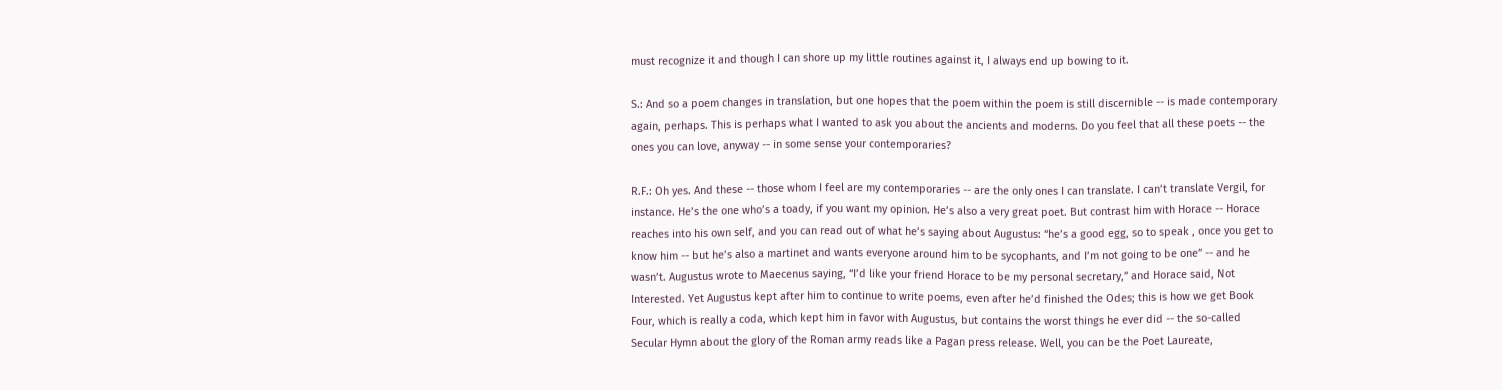must recognize it and though I can shore up my little routines against it, I always end up bowing to it.

S.: And so a poem changes in translation, but one hopes that the poem within the poem is still discernible -- is made contemporary again, perhaps. This is perhaps what I wanted to ask you about the ancients and moderns. Do you feel that all these poets -- the ones you can love, anyway -- in some sense your contemporaries?

R.F.: Oh yes. And these -- those whom I feel are my contemporaries -- are the only ones I can translate. I can’t translate Vergil, for instance. He’s the one who’s a toady, if you want my opinion. He’s also a very great poet. But contrast him with Horace -- Horace reaches into his own self, and you can read out of what he’s saying about Augustus: “he’s a good egg, so to speak , once you get to know him -- but he’s also a martinet and wants everyone around him to be sycophants, and I’m not going to be one” -- and he wasn’t. Augustus wrote to Maecenus saying, “I’d like your friend Horace to be my personal secretary,” and Horace said, Not Interested. Yet Augustus kept after him to continue to write poems, even after he’d finished the Odes; this is how we get Book Four, which is really a coda, which kept him in favor with Augustus, but contains the worst things he ever did -- the so-called Secular Hymn about the glory of the Roman army reads like a Pagan press release. Well, you can be the Poet Laureate,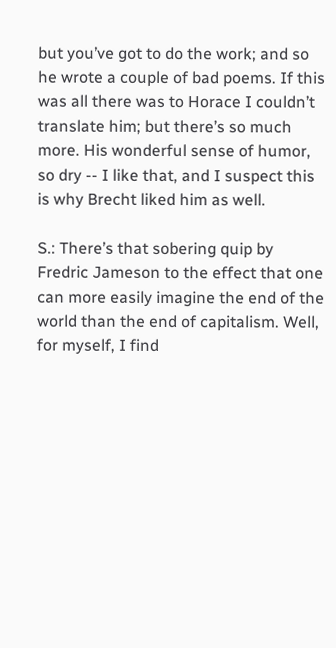but you’ve got to do the work; and so he wrote a couple of bad poems. If this was all there was to Horace I couldn’t translate him; but there’s so much more. His wonderful sense of humor, so dry -- I like that, and I suspect this is why Brecht liked him as well.

S.: There’s that sobering quip by Fredric Jameson to the effect that one can more easily imagine the end of the world than the end of capitalism. Well, for myself, I find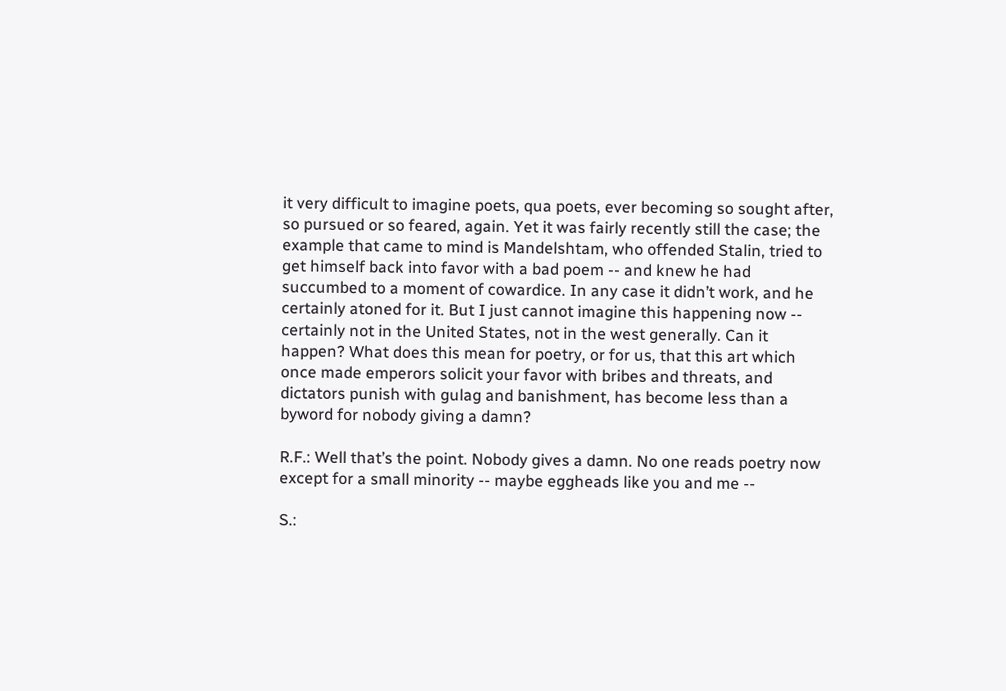it very difficult to imagine poets, qua poets, ever becoming so sought after, so pursued or so feared, again. Yet it was fairly recently still the case; the example that came to mind is Mandelshtam, who offended Stalin, tried to get himself back into favor with a bad poem -- and knew he had succumbed to a moment of cowardice. In any case it didn’t work, and he certainly atoned for it. But I just cannot imagine this happening now -- certainly not in the United States, not in the west generally. Can it happen? What does this mean for poetry, or for us, that this art which once made emperors solicit your favor with bribes and threats, and dictators punish with gulag and banishment, has become less than a byword for nobody giving a damn?

R.F.: Well that’s the point. Nobody gives a damn. No one reads poetry now except for a small minority -- maybe eggheads like you and me --

S.: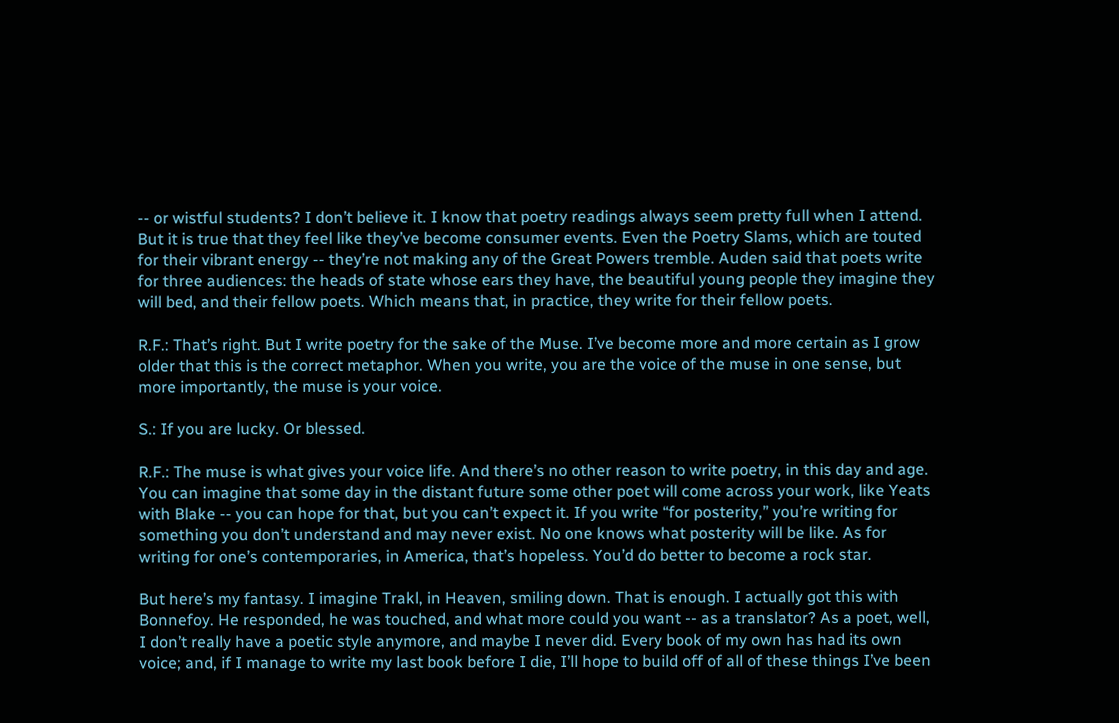-- or wistful students? I don’t believe it. I know that poetry readings always seem pretty full when I attend. But it is true that they feel like they’ve become consumer events. Even the Poetry Slams, which are touted for their vibrant energy -- they’re not making any of the Great Powers tremble. Auden said that poets write for three audiences: the heads of state whose ears they have, the beautiful young people they imagine they will bed, and their fellow poets. Which means that, in practice, they write for their fellow poets.

R.F.: That’s right. But I write poetry for the sake of the Muse. I’ve become more and more certain as I grow older that this is the correct metaphor. When you write, you are the voice of the muse in one sense, but more importantly, the muse is your voice.

S.: If you are lucky. Or blessed.

R.F.: The muse is what gives your voice life. And there’s no other reason to write poetry, in this day and age. You can imagine that some day in the distant future some other poet will come across your work, like Yeats with Blake -- you can hope for that, but you can’t expect it. If you write “for posterity,” you’re writing for something you don’t understand and may never exist. No one knows what posterity will be like. As for writing for one’s contemporaries, in America, that’s hopeless. You’d do better to become a rock star.

But here’s my fantasy. I imagine Trakl, in Heaven, smiling down. That is enough. I actually got this with Bonnefoy. He responded, he was touched, and what more could you want -- as a translator? As a poet, well, I don’t really have a poetic style anymore, and maybe I never did. Every book of my own has had its own voice; and, if I manage to write my last book before I die, I’ll hope to build off of all of these things I’ve been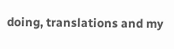doing, translations and my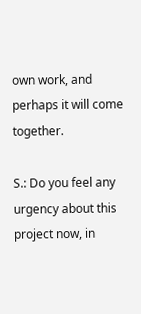own work, and perhaps it will come together.

S.: Do you feel any urgency about this project now, in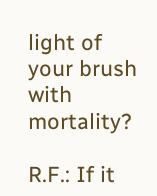light of your brush with mortality?

R.F.: If it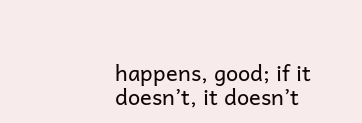happens, good; if it doesn’t, it doesn’t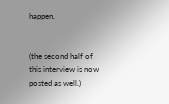happen.


(the second half of this interview is now posted as well.)